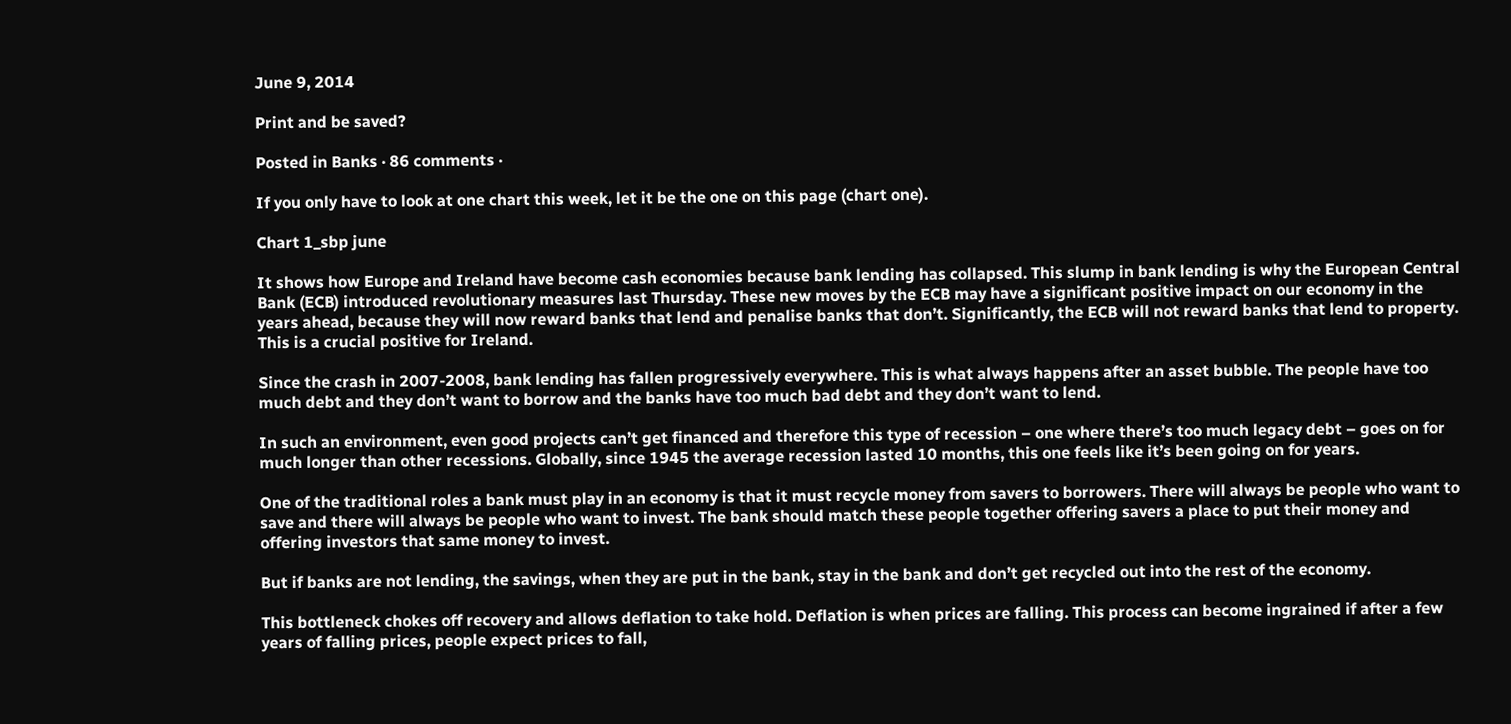June 9, 2014

Print and be saved?

Posted in Banks · 86 comments ·

If you only have to look at one chart this week, let it be the one on this page (chart one).

Chart 1_sbp june

It shows how Europe and Ireland have become cash economies because bank lending has collapsed. This slump in bank lending is why the European Central Bank (ECB) introduced revolutionary measures last Thursday. These new moves by the ECB may have a significant positive impact on our economy in the years ahead, because they will now reward banks that lend and penalise banks that don’t. Significantly, the ECB will not reward banks that lend to property. This is a crucial positive for Ireland.

Since the crash in 2007-2008, bank lending has fallen progressively everywhere. This is what always happens after an asset bubble. The people have too much debt and they don’t want to borrow and the banks have too much bad debt and they don’t want to lend.

In such an environment, even good projects can’t get financed and therefore this type of recession – one where there’s too much legacy debt – goes on for much longer than other recessions. Globally, since 1945 the average recession lasted 10 months, this one feels like it’s been going on for years.

One of the traditional roles a bank must play in an economy is that it must recycle money from savers to borrowers. There will always be people who want to save and there will always be people who want to invest. The bank should match these people together offering savers a place to put their money and offering investors that same money to invest.

But if banks are not lending, the savings, when they are put in the bank, stay in the bank and don’t get recycled out into the rest of the economy.

This bottleneck chokes off recovery and allows deflation to take hold. Deflation is when prices are falling. This process can become ingrained if after a few years of falling prices, people expect prices to fall,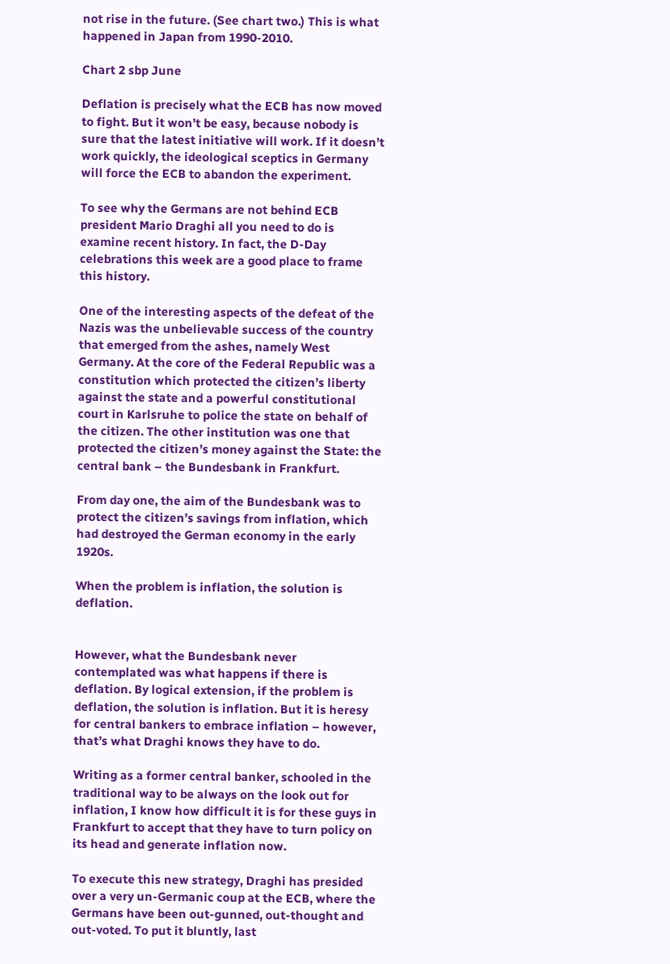not rise in the future. (See chart two.) This is what happened in Japan from 1990-2010.

Chart 2 sbp June

Deflation is precisely what the ECB has now moved to fight. But it won’t be easy, because nobody is sure that the latest initiative will work. If it doesn’t work quickly, the ideological sceptics in Germany will force the ECB to abandon the experiment.

To see why the Germans are not behind ECB president Mario Draghi all you need to do is examine recent history. In fact, the D-Day celebrations this week are a good place to frame this history.

One of the interesting aspects of the defeat of the Nazis was the unbelievable success of the country that emerged from the ashes, namely West Germany. At the core of the Federal Republic was a constitution which protected the citizen’s liberty against the state and a powerful constitutional court in Karlsruhe to police the state on behalf of the citizen. The other institution was one that protected the citizen’s money against the State: the central bank – the Bundesbank in Frankfurt.

From day one, the aim of the Bundesbank was to protect the citizen’s savings from inflation, which had destroyed the German economy in the early 1920s.

When the problem is inflation, the solution is deflation.


However, what the Bundesbank never contemplated was what happens if there is deflation. By logical extension, if the problem is deflation, the solution is inflation. But it is heresy for central bankers to embrace inflation – however, that’s what Draghi knows they have to do.

Writing as a former central banker, schooled in the traditional way to be always on the look out for inflation, I know how difficult it is for these guys in Frankfurt to accept that they have to turn policy on its head and generate inflation now.

To execute this new strategy, Draghi has presided over a very un-Germanic coup at the ECB, where the Germans have been out-gunned, out-thought and out-voted. To put it bluntly, last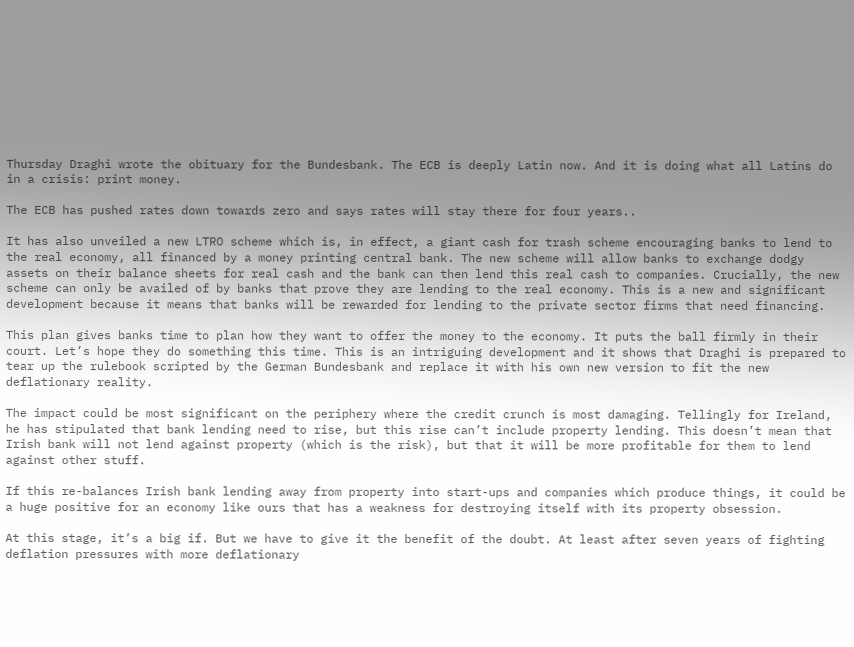Thursday Draghi wrote the obituary for the Bundesbank. The ECB is deeply Latin now. And it is doing what all Latins do in a crisis: print money.

The ECB has pushed rates down towards zero and says rates will stay there for four years..

It has also unveiled a new LTRO scheme which is, in effect, a giant cash for trash scheme encouraging banks to lend to the real economy, all financed by a money printing central bank. The new scheme will allow banks to exchange dodgy assets on their balance sheets for real cash and the bank can then lend this real cash to companies. Crucially, the new scheme can only be availed of by banks that prove they are lending to the real economy. This is a new and significant development because it means that banks will be rewarded for lending to the private sector firms that need financing.

This plan gives banks time to plan how they want to offer the money to the economy. It puts the ball firmly in their court. Let’s hope they do something this time. This is an intriguing development and it shows that Draghi is prepared to tear up the rulebook scripted by the German Bundesbank and replace it with his own new version to fit the new deflationary reality.

The impact could be most significant on the periphery where the credit crunch is most damaging. Tellingly for Ireland, he has stipulated that bank lending need to rise, but this rise can’t include property lending. This doesn’t mean that Irish bank will not lend against property (which is the risk), but that it will be more profitable for them to lend against other stuff.

If this re-balances Irish bank lending away from property into start-ups and companies which produce things, it could be a huge positive for an economy like ours that has a weakness for destroying itself with its property obsession.

At this stage, it’s a big if. But we have to give it the benefit of the doubt. At least after seven years of fighting deflation pressures with more deflationary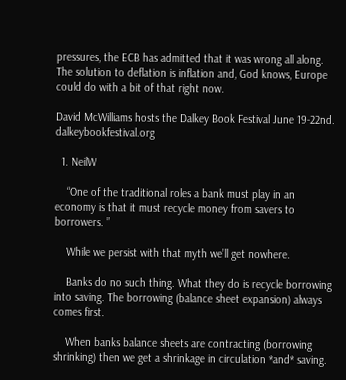pressures, the ECB has admitted that it was wrong all along. The solution to deflation is inflation and, God knows, Europe could do with a bit of that right now.

David McWilliams hosts the Dalkey Book Festival June 19-22nd. dalkeybookfestival.org

  1. NeilW

    “One of the traditional roles a bank must play in an economy is that it must recycle money from savers to borrowers. ”

    While we persist with that myth we’ll get nowhere.

    Banks do no such thing. What they do is recycle borrowing into saving. The borrowing (balance sheet expansion) always comes first.

    When banks balance sheets are contracting (borrowing shrinking) then we get a shrinkage in circulation *and* saving.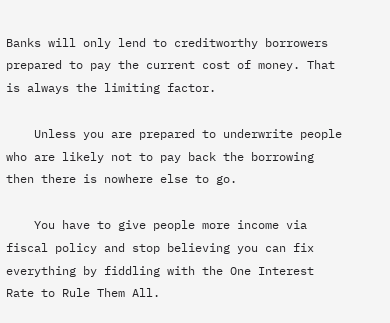Banks will only lend to creditworthy borrowers prepared to pay the current cost of money. That is always the limiting factor.

    Unless you are prepared to underwrite people who are likely not to pay back the borrowing then there is nowhere else to go.

    You have to give people more income via fiscal policy and stop believing you can fix everything by fiddling with the One Interest Rate to Rule Them All.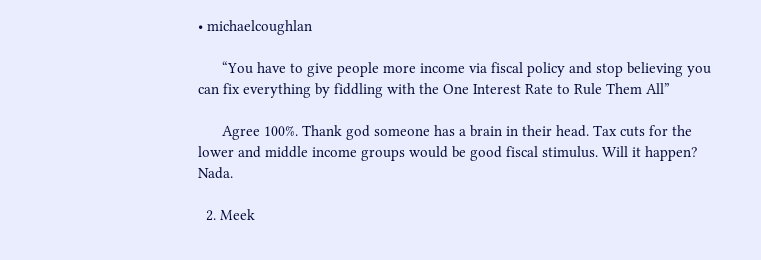• michaelcoughlan

      “You have to give people more income via fiscal policy and stop believing you can fix everything by fiddling with the One Interest Rate to Rule Them All”

      Agree 100%. Thank god someone has a brain in their head. Tax cuts for the lower and middle income groups would be good fiscal stimulus. Will it happen? Nada.

  2. Meek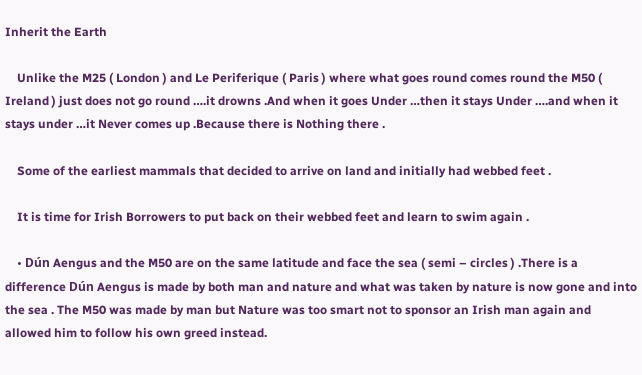Inherit the Earth

    Unlike the M25 ( London ) and Le Periferique ( Paris ) where what goes round comes round the M50 ( Ireland ) just does not go round ….it drowns .And when it goes Under …then it stays Under ….and when it stays under …it Never comes up .Because there is Nothing there .

    Some of the earliest mammals that decided to arrive on land and initially had webbed feet .

    It is time for Irish Borrowers to put back on their webbed feet and learn to swim again .

    • Dún Aengus and the M50 are on the same latitude and face the sea ( semi – circles ) .There is a difference Dún Aengus is made by both man and nature and what was taken by nature is now gone and into the sea . The M50 was made by man but Nature was too smart not to sponsor an Irish man again and allowed him to follow his own greed instead.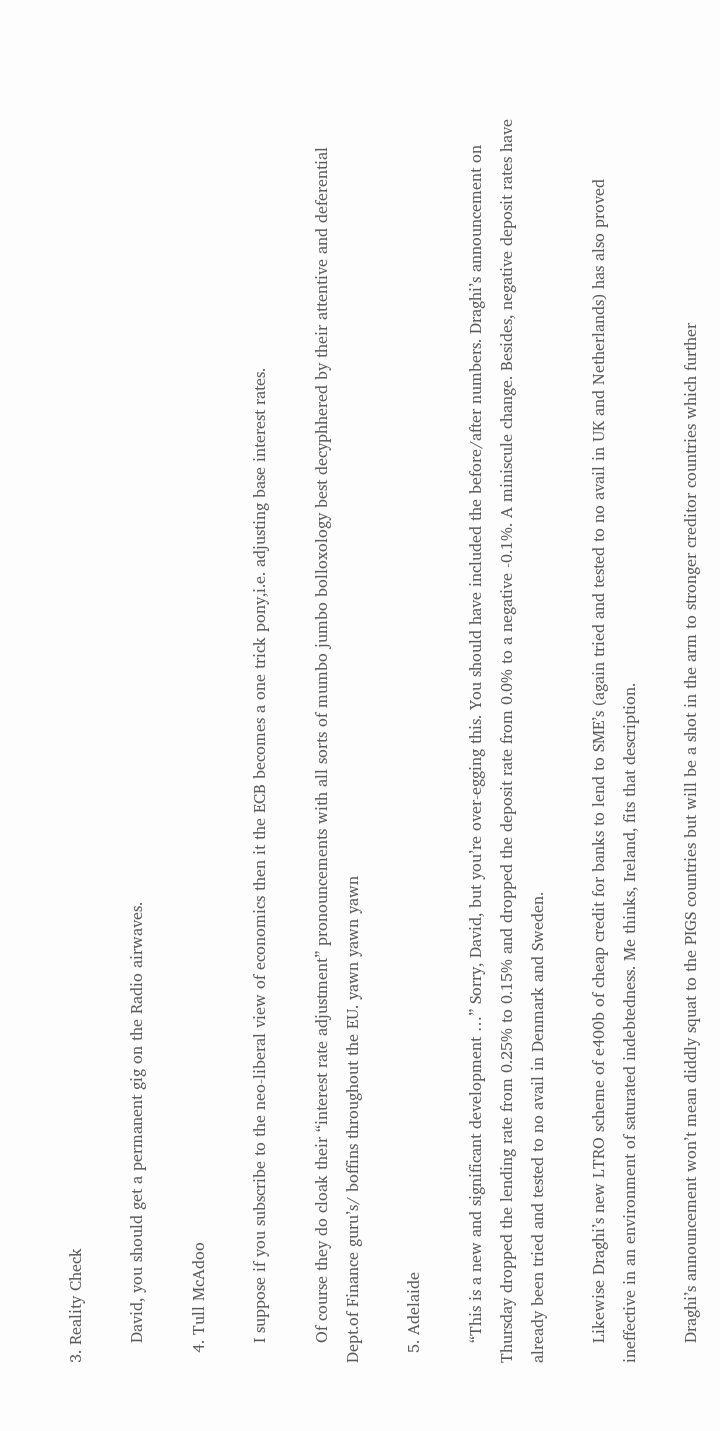3. Reality Check

    David, you should get a permanent gig on the Radio airwaves.

  4. Tull McAdoo

    I suppose if you subscribe to the neo-liberal view of economics then it the ECB becomes a one trick pony,i.e. adjusting base interest rates.

    Of course they do cloak their “interest rate adjustment” pronouncements with all sorts of mumbo jumbo bolloxology best decyphhered by their attentive and deferential Dept.of Finance guru’s/ boffins throughout the EU. yawn yawn yawn

  5. Adelaide

    “This is a new and significant development …” Sorry, David, but you’re over-egging this. You should have included the before/after numbers. Draghi’s announcement on Thursday dropped the lending rate from 0.25% to 0.15% and dropped the deposit rate from 0.0% to a negative -0.1%. A miniscule change. Besides, negative deposit rates have already been tried and tested to no avail in Denmark and Sweden.

    Likewise Draghi’s new LTRO scheme of e400b of cheap credit for banks to lend to SME’s (again tried and tested to no avail in UK and Netherlands) has also proved ineffective in an environment of saturated indebtedness. Me thinks, Ireland, fits that description.

    Draghi’s announcement won’t mean diddly squat to the PIGS countries but will be a shot in the arm to stronger creditor countries which further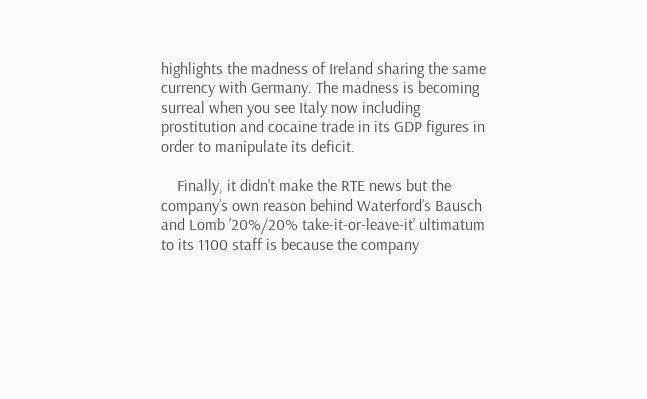highlights the madness of Ireland sharing the same currency with Germany. The madness is becoming surreal when you see Italy now including prostitution and cocaine trade in its GDP figures in order to manipulate its deficit.

    Finally, it didn’t make the RTE news but the company’s own reason behind Waterford’s Bausch and Lomb ’20%/20% take-it-or-leave-it’ ultimatum to its 1100 staff is because the company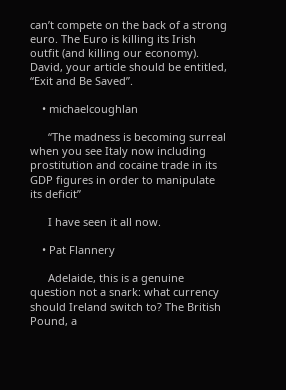can’t compete on the back of a strong euro. The Euro is killing its Irish outfit (and killing our economy). David, your article should be entitled, “Exit and Be Saved”.

    • michaelcoughlan

      “The madness is becoming surreal when you see Italy now including prostitution and cocaine trade in its GDP figures in order to manipulate its deficit”

      I have seen it all now.

    • Pat Flannery

      Adelaide, this is a genuine question not a snark: what currency should Ireland switch to? The British Pound, a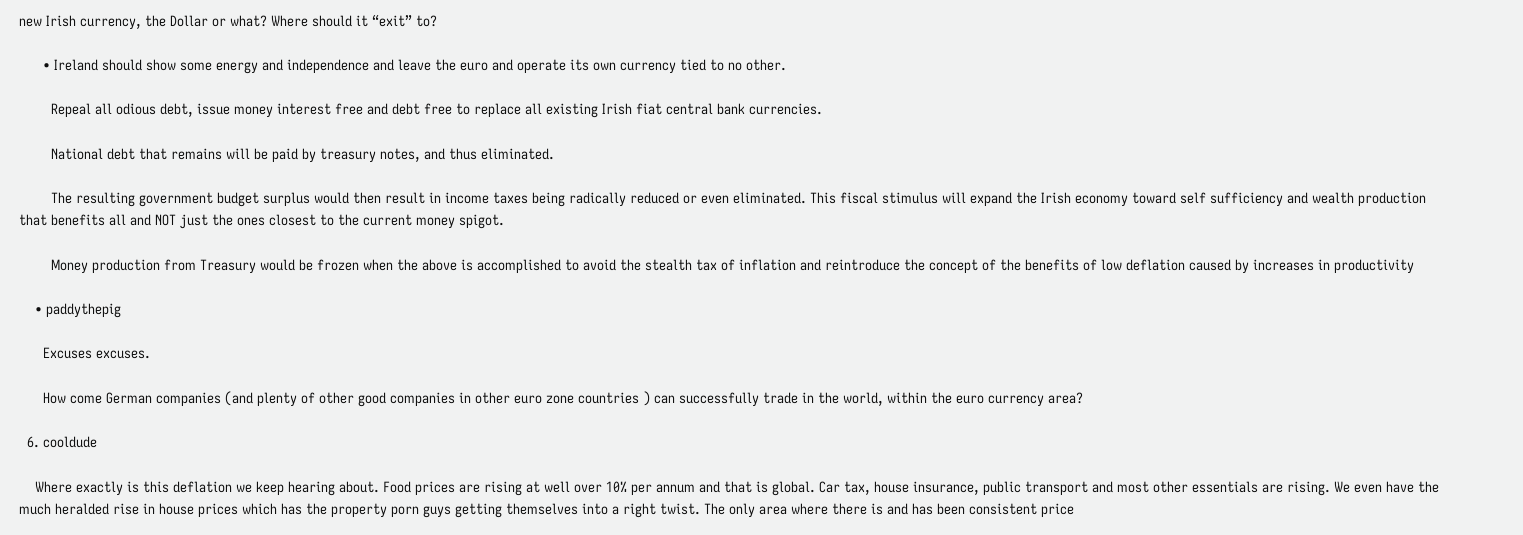new Irish currency, the Dollar or what? Where should it “exit” to?

      • Ireland should show some energy and independence and leave the euro and operate its own currency tied to no other.

        Repeal all odious debt, issue money interest free and debt free to replace all existing Irish fiat central bank currencies.

        National debt that remains will be paid by treasury notes, and thus eliminated.

        The resulting government budget surplus would then result in income taxes being radically reduced or even eliminated. This fiscal stimulus will expand the Irish economy toward self sufficiency and wealth production that benefits all and NOT just the ones closest to the current money spigot.

        Money production from Treasury would be frozen when the above is accomplished to avoid the stealth tax of inflation and reintroduce the concept of the benefits of low deflation caused by increases in productivity

    • paddythepig

      Excuses excuses.

      How come German companies (and plenty of other good companies in other euro zone countries ) can successfully trade in the world, within the euro currency area?

  6. cooldude

    Where exactly is this deflation we keep hearing about. Food prices are rising at well over 10% per annum and that is global. Car tax, house insurance, public transport and most other essentials are rising. We even have the much heralded rise in house prices which has the property porn guys getting themselves into a right twist. The only area where there is and has been consistent price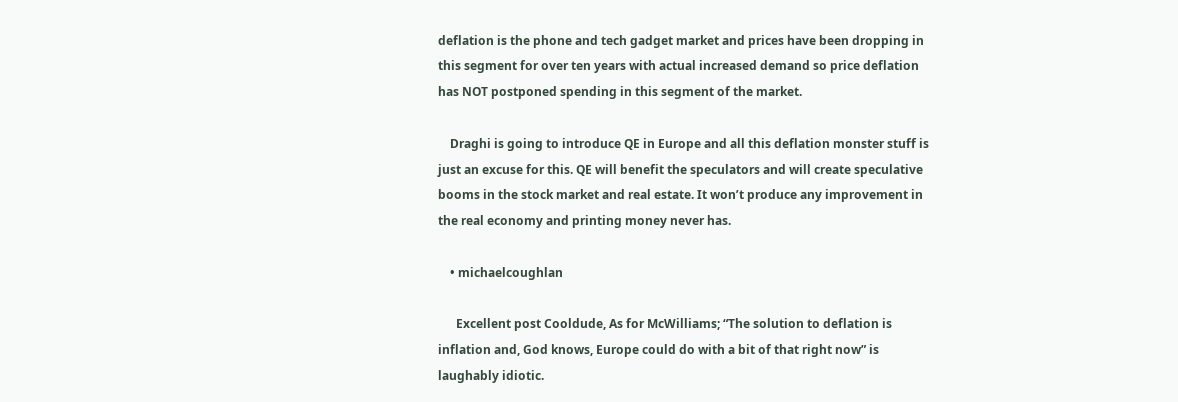deflation is the phone and tech gadget market and prices have been dropping in this segment for over ten years with actual increased demand so price deflation has NOT postponed spending in this segment of the market.

    Draghi is going to introduce QE in Europe and all this deflation monster stuff is just an excuse for this. QE will benefit the speculators and will create speculative booms in the stock market and real estate. It won’t produce any improvement in the real economy and printing money never has.

    • michaelcoughlan

      Excellent post Cooldude, As for McWilliams; “The solution to deflation is inflation and, God knows, Europe could do with a bit of that right now” is laughably idiotic.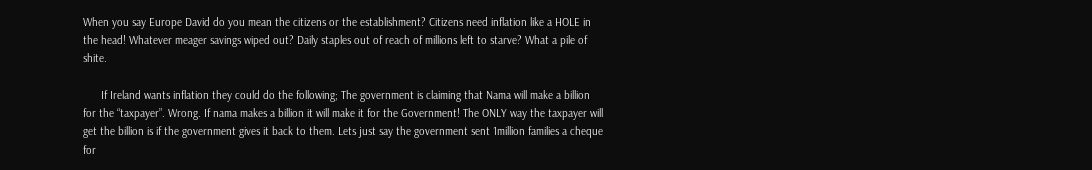When you say Europe David do you mean the citizens or the establishment? Citizens need inflation like a HOLE in the head! Whatever meager savings wiped out? Daily staples out of reach of millions left to starve? What a pile of shite.

      If Ireland wants inflation they could do the following; The government is claiming that Nama will make a billion for the “taxpayer”. Wrong. If nama makes a billion it will make it for the Government! The ONLY way the taxpayer will get the billion is if the government gives it back to them. Lets just say the government sent 1million families a cheque for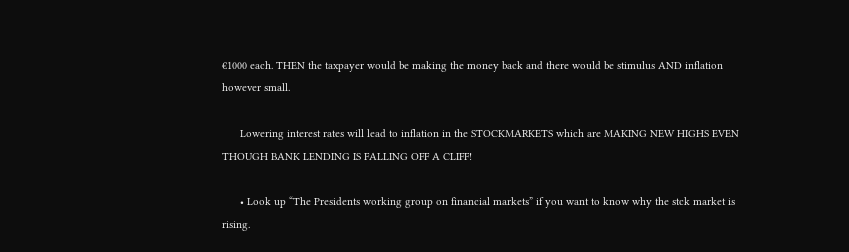€1000 each. THEN the taxpayer would be making the money back and there would be stimulus AND inflation however small.

      Lowering interest rates will lead to inflation in the STOCKMARKETS which are MAKING NEW HIGHS EVEN THOUGH BANK LENDING IS FALLING OFF A CLIFF!

      • Look up “The Presidents working group on financial markets” if you want to know why the stck market is rising.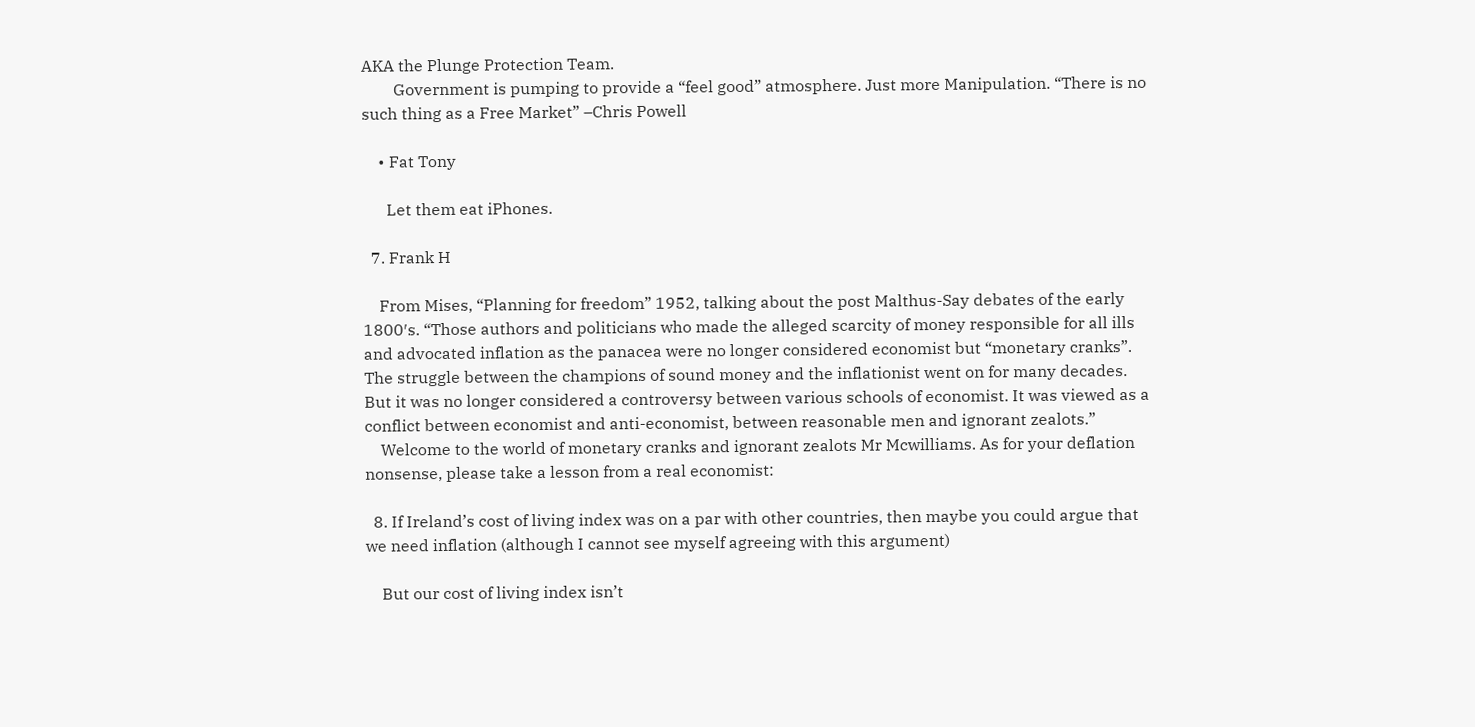AKA the Plunge Protection Team.
        Government is pumping to provide a “feel good” atmosphere. Just more Manipulation. “There is no such thing as a Free Market” –Chris Powell

    • Fat Tony

      Let them eat iPhones.

  7. Frank H

    From Mises, “Planning for freedom” 1952, talking about the post Malthus-Say debates of the early 1800′s. “Those authors and politicians who made the alleged scarcity of money responsible for all ills and advocated inflation as the panacea were no longer considered economist but “monetary cranks”. The struggle between the champions of sound money and the inflationist went on for many decades. But it was no longer considered a controversy between various schools of economist. It was viewed as a conflict between economist and anti-economist, between reasonable men and ignorant zealots.”
    Welcome to the world of monetary cranks and ignorant zealots Mr Mcwilliams. As for your deflation nonsense, please take a lesson from a real economist:

  8. If Ireland’s cost of living index was on a par with other countries, then maybe you could argue that we need inflation (although I cannot see myself agreeing with this argument)

    But our cost of living index isn’t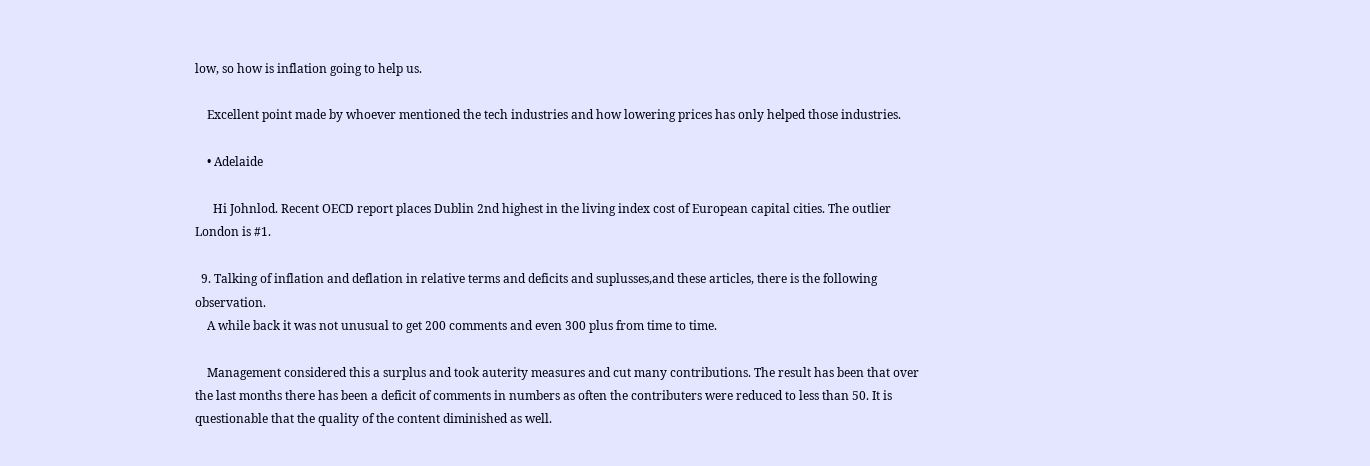low, so how is inflation going to help us.

    Excellent point made by whoever mentioned the tech industries and how lowering prices has only helped those industries.

    • Adelaide

      Hi Johnlod. Recent OECD report places Dublin 2nd highest in the living index cost of European capital cities. The outlier London is #1.

  9. Talking of inflation and deflation in relative terms and deficits and suplusses,and these articles, there is the following observation.
    A while back it was not unusual to get 200 comments and even 300 plus from time to time.

    Management considered this a surplus and took auterity measures and cut many contributions. The result has been that over the last months there has been a deficit of comments in numbers as often the contributers were reduced to less than 50. It is questionable that the quality of the content diminished as well.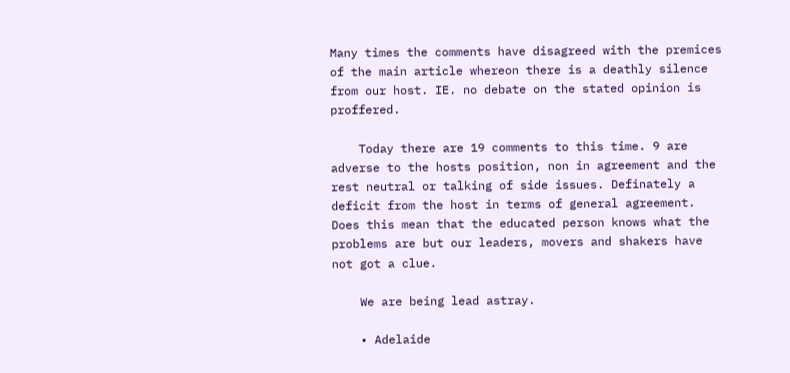Many times the comments have disagreed with the premices of the main article whereon there is a deathly silence from our host. IE. no debate on the stated opinion is proffered.

    Today there are 19 comments to this time. 9 are adverse to the hosts position, non in agreement and the rest neutral or talking of side issues. Definately a deficit from the host in terms of general agreement. Does this mean that the educated person knows what the problems are but our leaders, movers and shakers have not got a clue.

    We are being lead astray.

    • Adelaide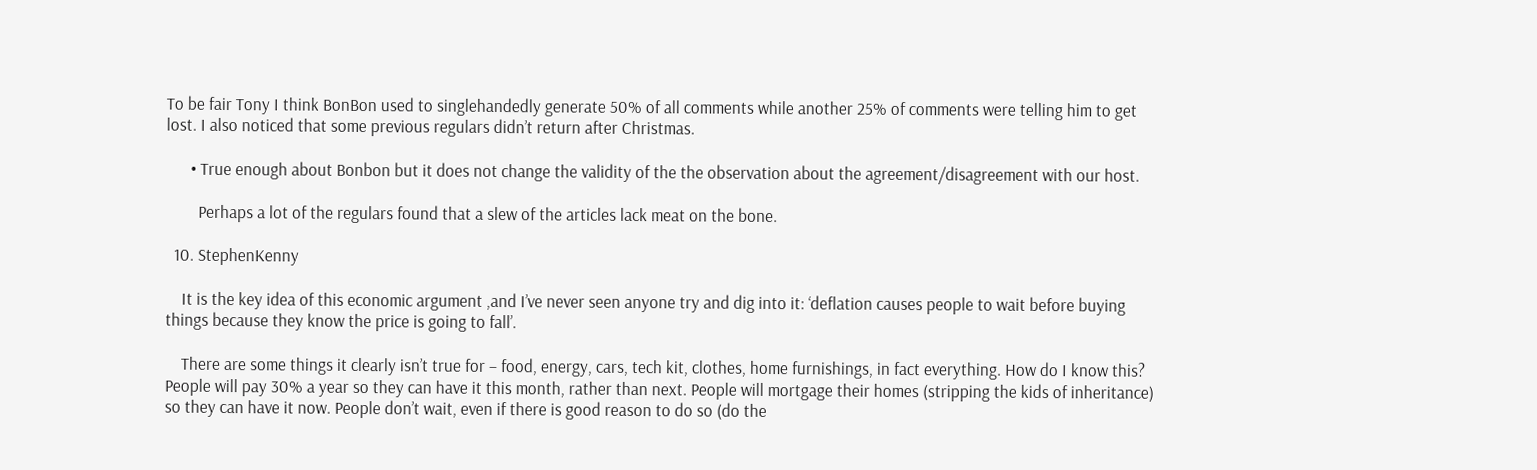To be fair Tony I think BonBon used to singlehandedly generate 50% of all comments while another 25% of comments were telling him to get lost. I also noticed that some previous regulars didn’t return after Christmas.

      • True enough about Bonbon but it does not change the validity of the the observation about the agreement/disagreement with our host.

        Perhaps a lot of the regulars found that a slew of the articles lack meat on the bone.

  10. StephenKenny

    It is the key idea of this economic argument ,and I’ve never seen anyone try and dig into it: ‘deflation causes people to wait before buying things because they know the price is going to fall’.

    There are some things it clearly isn’t true for – food, energy, cars, tech kit, clothes, home furnishings, in fact everything. How do I know this? People will pay 30% a year so they can have it this month, rather than next. People will mortgage their homes (stripping the kids of inheritance) so they can have it now. People don’t wait, even if there is good reason to do so (do the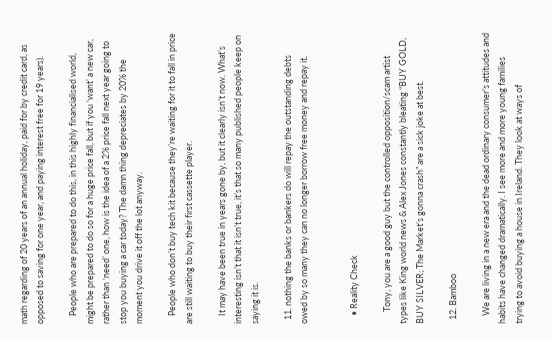math regarding of 20 years of an annual holiday, paid for by credit card, as opposed to saving for one year, and paying interest free for 19 years).

    People who are prepared to do this, in this highly financialised world, might be prepared to do so for a huge price fall, but if you ‘want’ a new car, rather than ‘need’ one, how is the idea of a 2% price fall next year going to stop you buying a car today? The damn thing depreciates by 20% the moment you drive it off the lot anyway.

    People who don’t buy tech kit because they’re waiting for it to fall in price are still waiting to buy their first cassette player.

    It may have been true in years gone by, but it clearly isn’t now. What’s interesting isn’t that it isn’t true, it’s that so many published people keep on saying it is.

  11. nothing the banks or bankers do will repay the outstanding debts owed by so many they can no longer borrow free money and repay it.


    • Reality Check

      Tony, you are a good guy but the controlled opposition/scam artist types like King world news & Alex Jones constantly bleating “BUY GOLD, BUY SILVER; The Market’s gonna crash” are a sick joke at best.

  12. Bamboo

    We are living in a new era and the dead ordinary consumer’s attitudes and habits have changed dramatically. I see more and more young families trying to avoid buying a house in Ireland. They look at ways of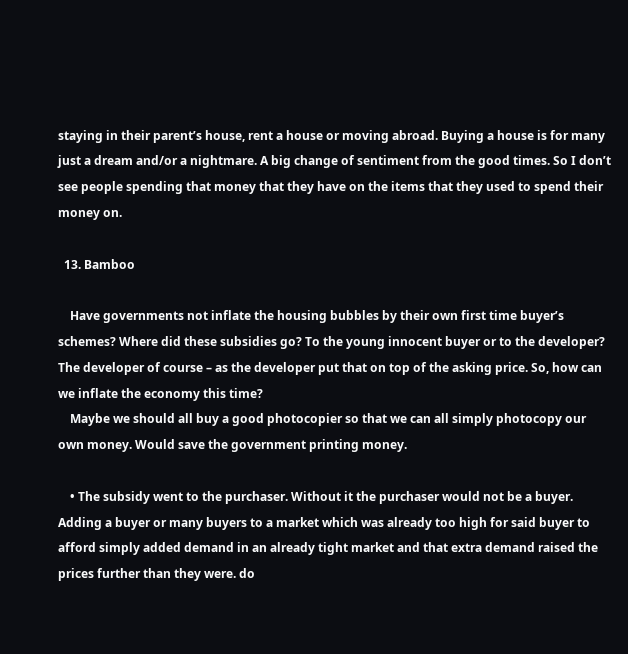staying in their parent’s house, rent a house or moving abroad. Buying a house is for many just a dream and/or a nightmare. A big change of sentiment from the good times. So I don’t see people spending that money that they have on the items that they used to spend their money on.

  13. Bamboo

    Have governments not inflate the housing bubbles by their own first time buyer’s schemes? Where did these subsidies go? To the young innocent buyer or to the developer? The developer of course – as the developer put that on top of the asking price. So, how can we inflate the economy this time?
    Maybe we should all buy a good photocopier so that we can all simply photocopy our own money. Would save the government printing money.

    • The subsidy went to the purchaser. Without it the purchaser would not be a buyer. Adding a buyer or many buyers to a market which was already too high for said buyer to afford simply added demand in an already tight market and that extra demand raised the prices further than they were. do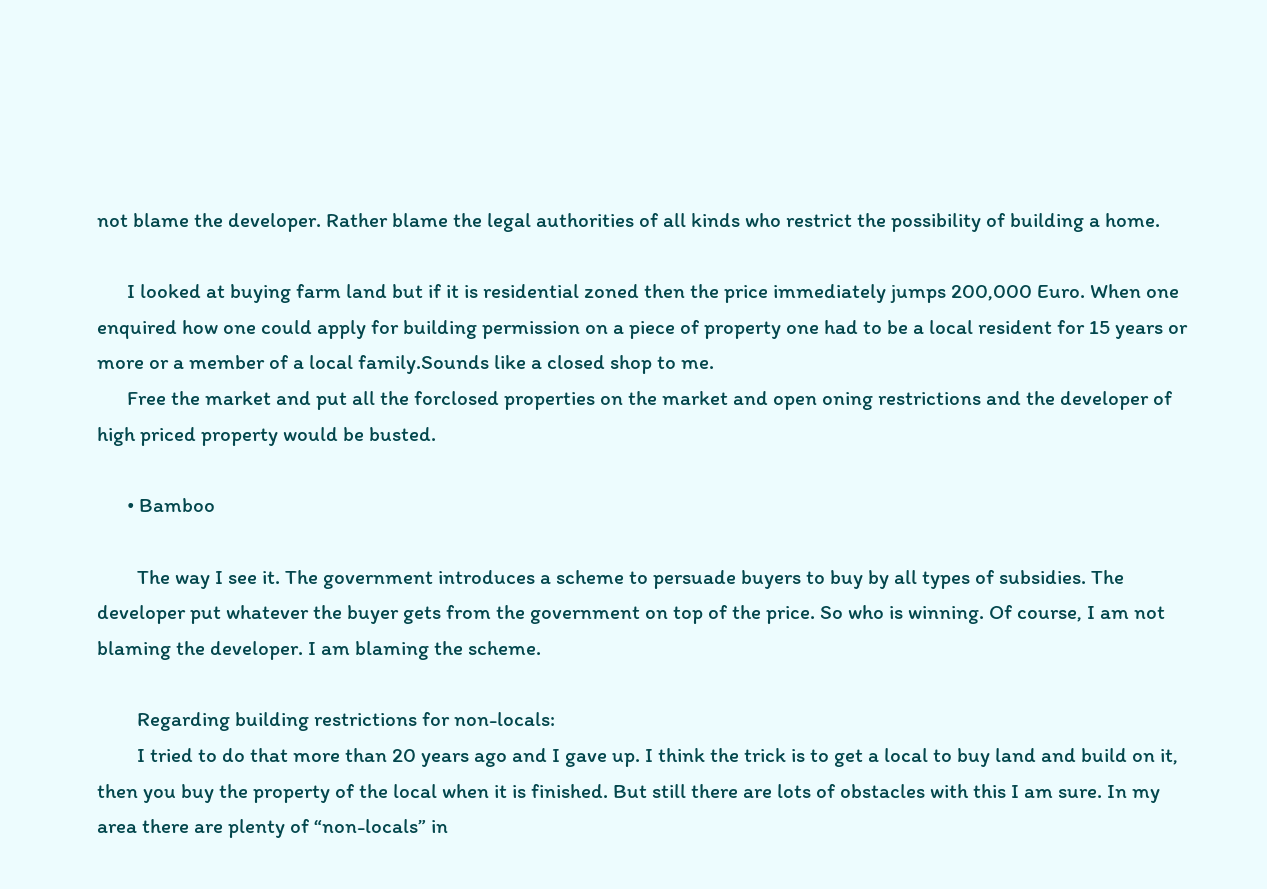not blame the developer. Rather blame the legal authorities of all kinds who restrict the possibility of building a home.

      I looked at buying farm land but if it is residential zoned then the price immediately jumps 200,000 Euro. When one enquired how one could apply for building permission on a piece of property one had to be a local resident for 15 years or more or a member of a local family.Sounds like a closed shop to me.
      Free the market and put all the forclosed properties on the market and open oning restrictions and the developer of high priced property would be busted.

      • Bamboo

        The way I see it. The government introduces a scheme to persuade buyers to buy by all types of subsidies. The developer put whatever the buyer gets from the government on top of the price. So who is winning. Of course, I am not blaming the developer. I am blaming the scheme.

        Regarding building restrictions for non-locals:
        I tried to do that more than 20 years ago and I gave up. I think the trick is to get a local to buy land and build on it, then you buy the property of the local when it is finished. But still there are lots of obstacles with this I am sure. In my area there are plenty of “non-locals” in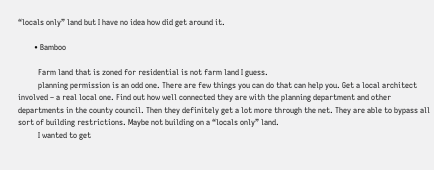“locals only” land but I have no idea how did get around it.

        • Bamboo

          Farm land that is zoned for residential is not farm land I guess.
          planning permission is an odd one. There are few things you can do that can help you. Get a local architect involved – a real local one. Find out how well connected they are with the planning department and other departments in the county council. Then they definitely get a lot more through the net. They are able to bypass all sort of building restrictions. Maybe not building on a “locals only” land.
          I wanted to get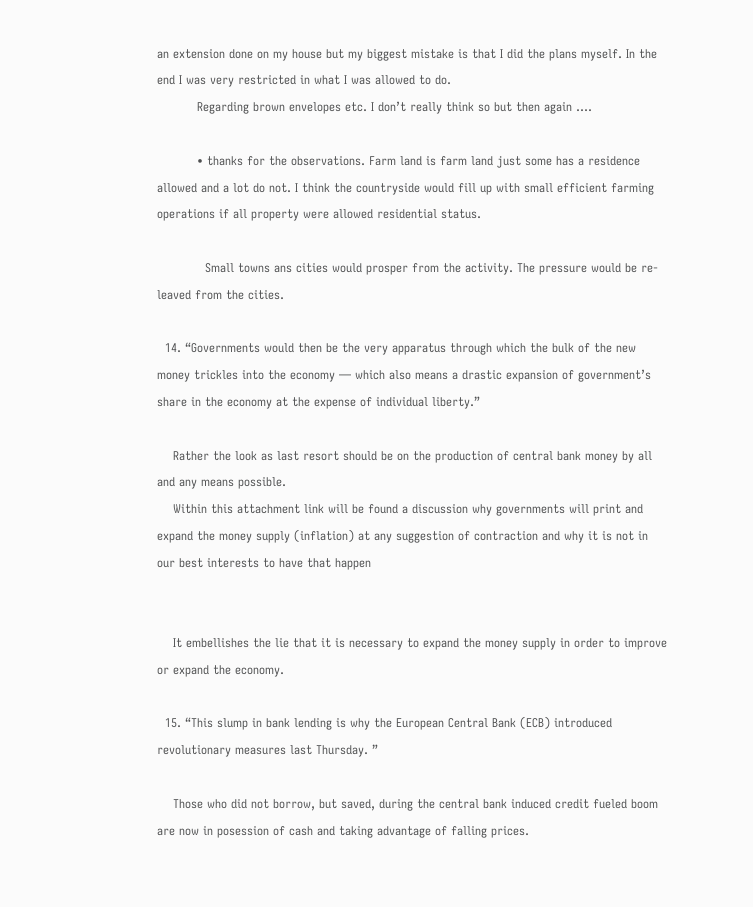an extension done on my house but my biggest mistake is that I did the plans myself. In the end I was very restricted in what I was allowed to do.
          Regarding brown envelopes etc. I don’t really think so but then again ….

          • thanks for the observations. Farm land is farm land just some has a residence allowed and a lot do not. I think the countryside would fill up with small efficient farming operations if all property were allowed residential status.

            Small towns ans cities would prosper from the activity. The pressure would be re-leaved from the cities.

  14. “Governments would then be the very apparatus through which the bulk of the new money trickles into the economy — which also means a drastic expansion of government’s share in the economy at the expense of individual liberty.”

    Rather the look as last resort should be on the production of central bank money by all and any means possible.
    Within this attachment link will be found a discussion why governments will print and expand the money supply (inflation) at any suggestion of contraction and why it is not in our best interests to have that happen


    It embellishes the lie that it is necessary to expand the money supply in order to improve or expand the economy.

  15. “This slump in bank lending is why the European Central Bank (ECB) introduced revolutionary measures last Thursday. ”

    Those who did not borrow, but saved, during the central bank induced credit fueled boom are now in posession of cash and taking advantage of falling prices.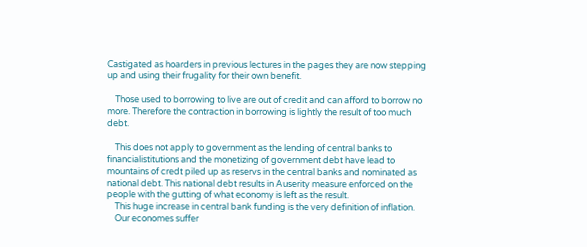Castigated as hoarders in previous lectures in the pages they are now stepping up and using their frugality for their own benefit.

    Those used to borrowing to live are out of credit and can afford to borrow no more. Therefore the contraction in borrowing is lightly the result of too much debt.

    This does not apply to government as the lending of central banks to financialistitutions and the monetizing of government debt have lead to mountains of credt piled up as reservs in the central banks and nominated as national debt. This national debt results in Auserity measure enforced on the people with the gutting of what economy is left as the result.
    This huge increase in central bank funding is the very definition of inflation.
    Our economes suffer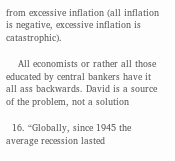from excessive inflation (all inflation is negative, excessive inflation is catastrophic).

    All economists or rather all those educated by central bankers have it all ass backwards. David is a source of the problem, not a solution

  16. “Globally, since 1945 the average recession lasted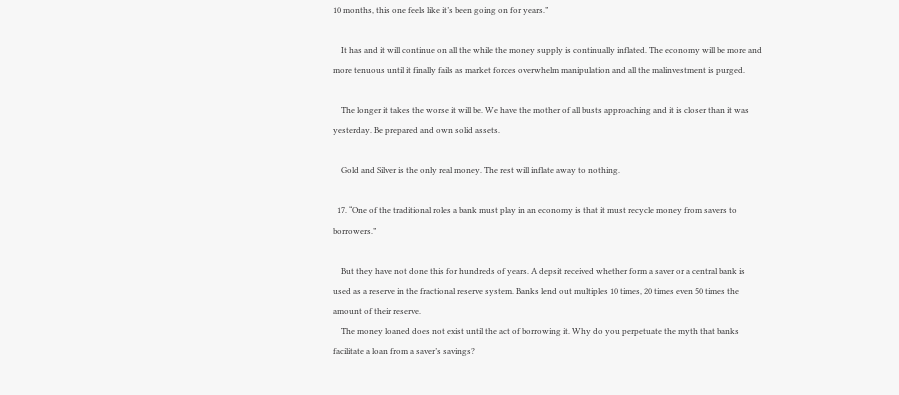10 months, this one feels like it’s been going on for years.”

    It has and it will continue on all the while the money supply is continually inflated. The economy will be more and more tenuous until it finally fails as market forces overwhelm manipulation and all the malinvestment is purged.

    The longer it takes the worse it will be. We have the mother of all busts approaching and it is closer than it was yesterday. Be prepared and own solid assets.

    Gold and Silver is the only real money. The rest will inflate away to nothing.

  17. “One of the traditional roles a bank must play in an economy is that it must recycle money from savers to borrowers.”

    But they have not done this for hundreds of years. A depsit received whether form a saver or a central bank is used as a reserve in the fractional reserve system. Banks lend out multiples 10 times, 20 times even 50 times the amount of their reserve.
    The money loaned does not exist until the act of borrowing it. Why do you perpetuate the myth that banks facilitate a loan from a saver’s savings?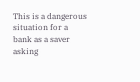This is a dangerous situation for a bank as a saver asking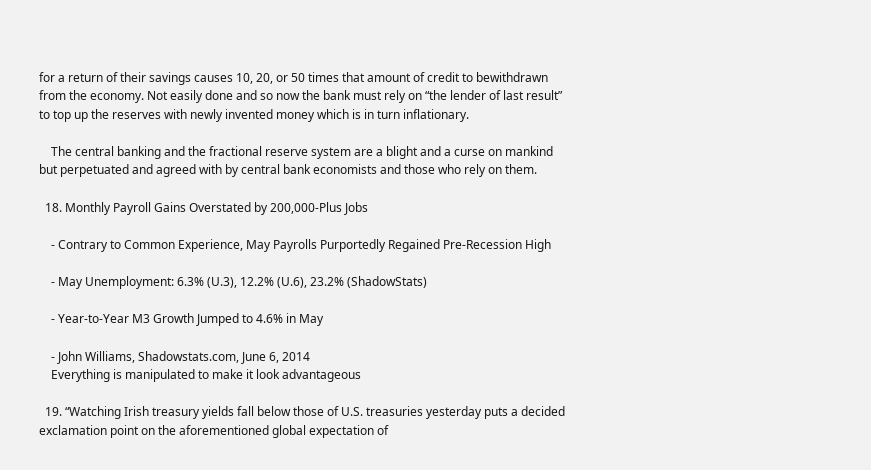for a return of their savings causes 10, 20, or 50 times that amount of credit to bewithdrawn from the economy. Not easily done and so now the bank must rely on “the lender of last result” to top up the reserves with newly invented money which is in turn inflationary.

    The central banking and the fractional reserve system are a blight and a curse on mankind but perpetuated and agreed with by central bank economists and those who rely on them.

  18. Monthly Payroll Gains Overstated by 200,000-Plus Jobs

    - Contrary to Common Experience, May Payrolls Purportedly Regained Pre-Recession High

    - May Unemployment: 6.3% (U.3), 12.2% (U.6), 23.2% (ShadowStats)

    - Year-to-Year M3 Growth Jumped to 4.6% in May

    - John Williams, Shadowstats.com, June 6, 2014
    Everything is manipulated to make it look advantageous

  19. “Watching Irish treasury yields fall below those of U.S. treasuries yesterday puts a decided exclamation point on the aforementioned global expectation of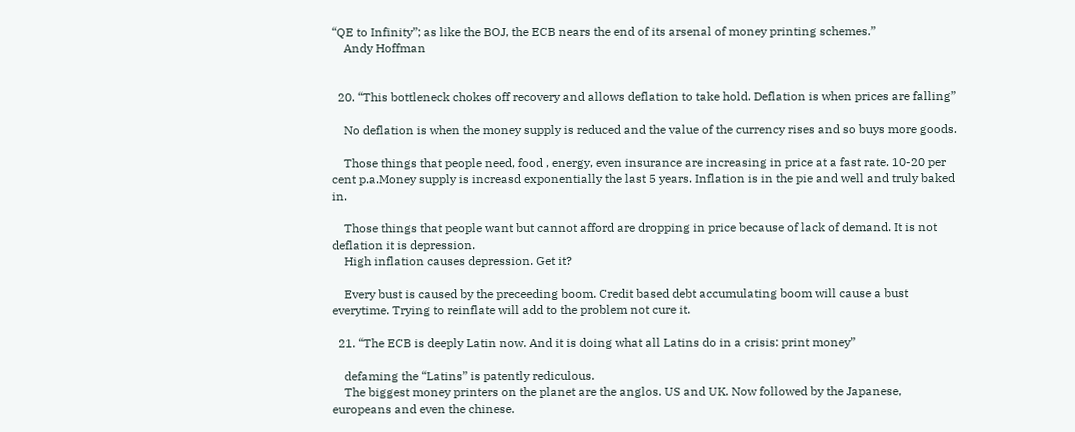“QE to Infinity”; as like the BOJ, the ECB nears the end of its arsenal of money printing schemes.”
    Andy Hoffman


  20. “This bottleneck chokes off recovery and allows deflation to take hold. Deflation is when prices are falling”

    No deflation is when the money supply is reduced and the value of the currency rises and so buys more goods.

    Those things that people need, food , energy, even insurance are increasing in price at a fast rate. 10-20 per cent p.a.Money supply is increasd exponentially the last 5 years. Inflation is in the pie and well and truly baked in.

    Those things that people want but cannot afford are dropping in price because of lack of demand. It is not deflation it is depression.
    High inflation causes depression. Get it?

    Every bust is caused by the preceeding boom. Credit based debt accumulating boom will cause a bust everytime. Trying to reinflate will add to the problem not cure it.

  21. “The ECB is deeply Latin now. And it is doing what all Latins do in a crisis: print money”

    defaming the “Latins” is patently rediculous.
    The biggest money printers on the planet are the anglos. US and UK. Now followed by the Japanese, europeans and even the chinese.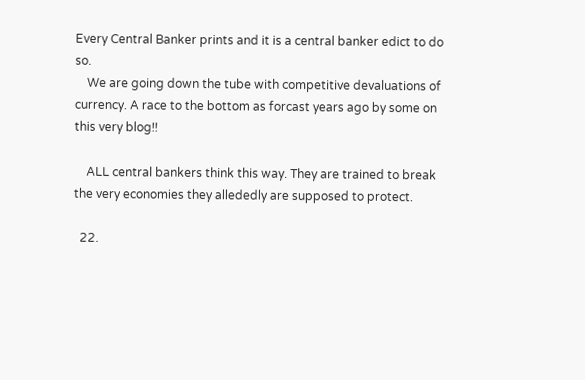Every Central Banker prints and it is a central banker edict to do so.
    We are going down the tube with competitive devaluations of currency. A race to the bottom as forcast years ago by some on this very blog!!

    ALL central bankers think this way. They are trained to break the very economies they allededly are supposed to protect.

  22.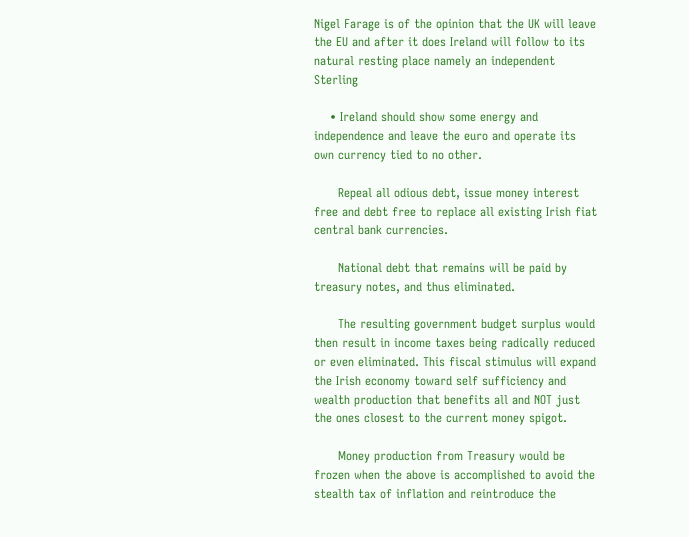Nigel Farage is of the opinion that the UK will leave the EU and after it does Ireland will follow to its natural resting place namely an independent Sterling

    • Ireland should show some energy and independence and leave the euro and operate its own currency tied to no other.

      Repeal all odious debt, issue money interest free and debt free to replace all existing Irish fiat central bank currencies.

      National debt that remains will be paid by treasury notes, and thus eliminated.

      The resulting government budget surplus would then result in income taxes being radically reduced or even eliminated. This fiscal stimulus will expand the Irish economy toward self sufficiency and wealth production that benefits all and NOT just the ones closest to the current money spigot.

      Money production from Treasury would be frozen when the above is accomplished to avoid the stealth tax of inflation and reintroduce the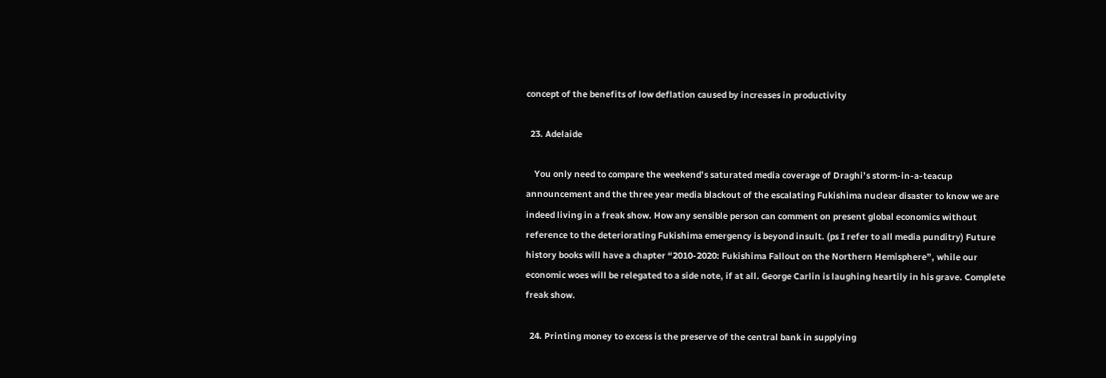concept of the benefits of low deflation caused by increases in productivity

  23. Adelaide

    You only need to compare the weekend’s saturated media coverage of Draghi’s storm-in-a-teacup announcement and the three year media blackout of the escalating Fukishima nuclear disaster to know we are indeed living in a freak show. How any sensible person can comment on present global economics without reference to the deteriorating Fukishima emergency is beyond insult. (ps I refer to all media punditry) Future history books will have a chapter “2010-2020: Fukishima Fallout on the Northern Hemisphere”, while our economic woes will be relegated to a side note, if at all. George Carlin is laughing heartily in his grave. Complete freak show.

  24. Printing money to excess is the preserve of the central bank in supplying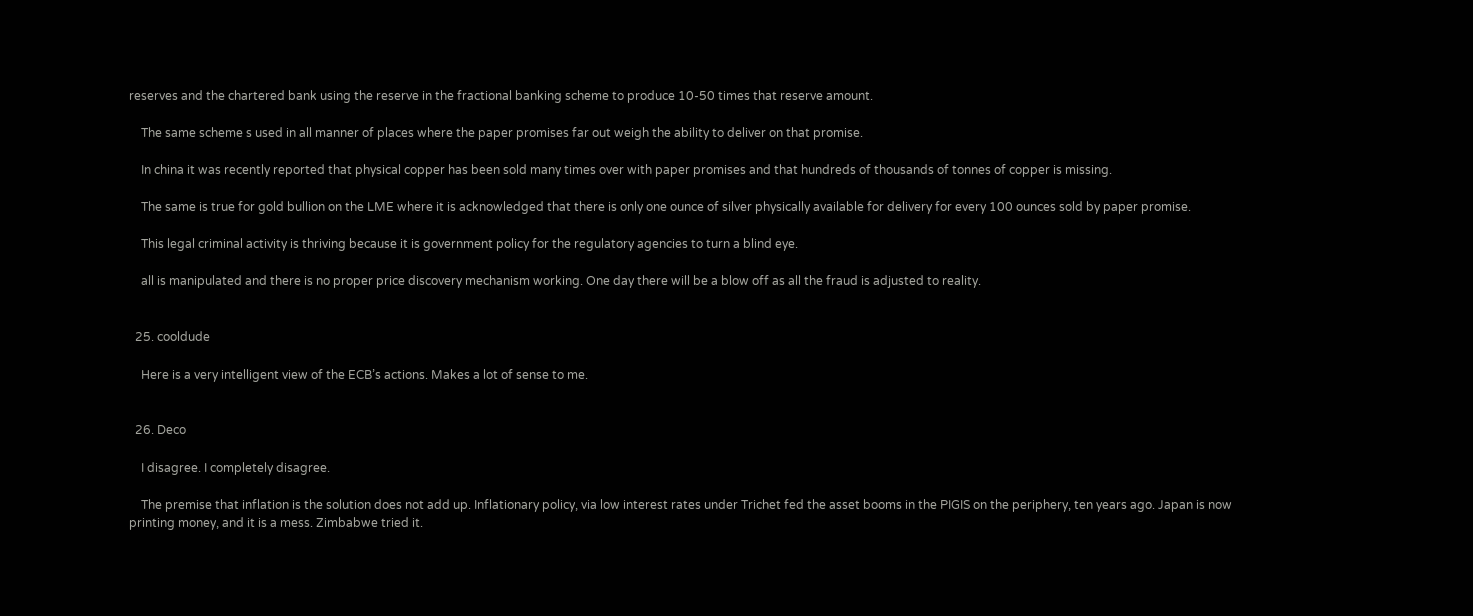reserves and the chartered bank using the reserve in the fractional banking scheme to produce 10-50 times that reserve amount.

    The same scheme s used in all manner of places where the paper promises far out weigh the ability to deliver on that promise.

    In china it was recently reported that physical copper has been sold many times over with paper promises and that hundreds of thousands of tonnes of copper is missing.

    The same is true for gold bullion on the LME where it is acknowledged that there is only one ounce of silver physically available for delivery for every 100 ounces sold by paper promise.

    This legal criminal activity is thriving because it is government policy for the regulatory agencies to turn a blind eye.

    all is manipulated and there is no proper price discovery mechanism working. One day there will be a blow off as all the fraud is adjusted to reality.


  25. cooldude

    Here is a very intelligent view of the ECB’s actions. Makes a lot of sense to me.


  26. Deco

    I disagree. I completely disagree.

    The premise that inflation is the solution does not add up. Inflationary policy, via low interest rates under Trichet fed the asset booms in the PIGIS on the periphery, ten years ago. Japan is now printing money, and it is a mess. Zimbabwe tried it.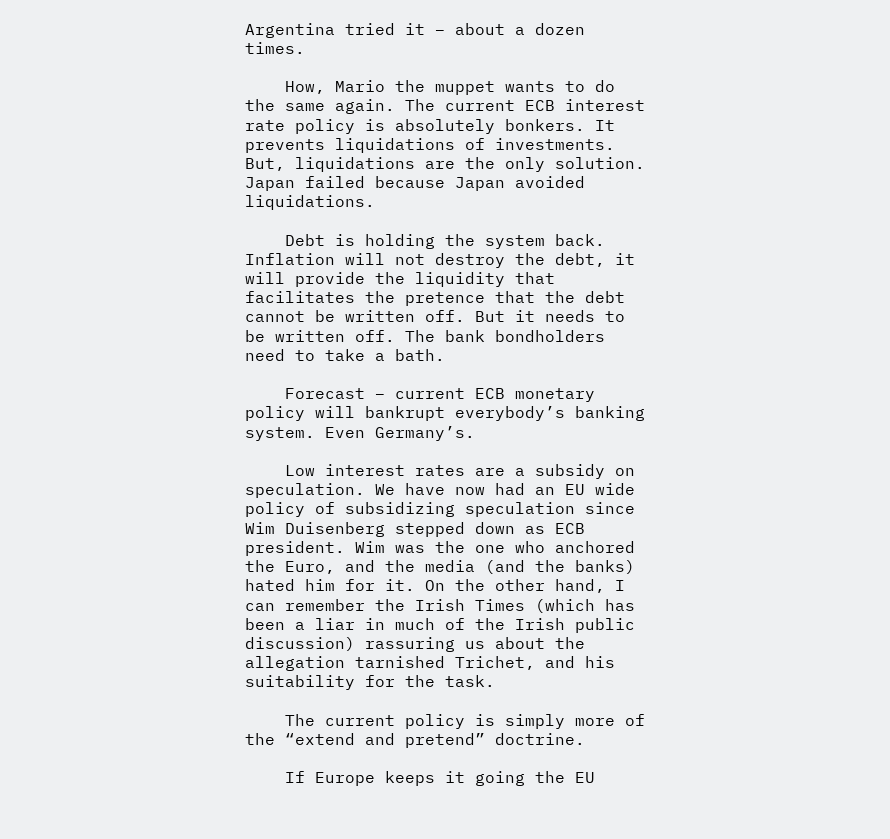Argentina tried it – about a dozen times.

    How, Mario the muppet wants to do the same again. The current ECB interest rate policy is absolutely bonkers. It prevents liquidations of investments. But, liquidations are the only solution. Japan failed because Japan avoided liquidations.

    Debt is holding the system back. Inflation will not destroy the debt, it will provide the liquidity that facilitates the pretence that the debt cannot be written off. But it needs to be written off. The bank bondholders need to take a bath.

    Forecast – current ECB monetary policy will bankrupt everybody’s banking system. Even Germany’s.

    Low interest rates are a subsidy on speculation. We have now had an EU wide policy of subsidizing speculation since Wim Duisenberg stepped down as ECB president. Wim was the one who anchored the Euro, and the media (and the banks) hated him for it. On the other hand, I can remember the Irish Times (which has been a liar in much of the Irish public discussion) rassuring us about the allegation tarnished Trichet, and his suitability for the task.

    The current policy is simply more of the “extend and pretend” doctrine.

    If Europe keeps it going the EU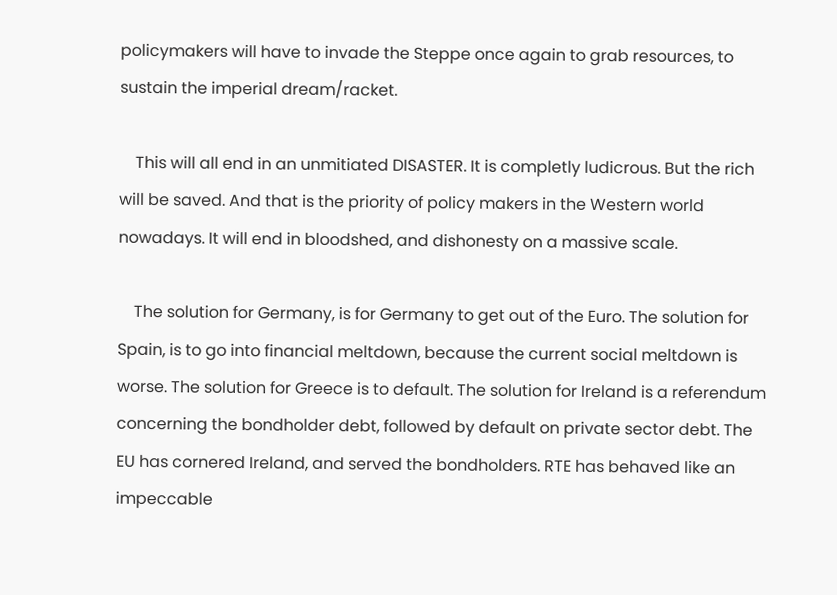policymakers will have to invade the Steppe once again to grab resources, to sustain the imperial dream/racket.

    This will all end in an unmitiated DISASTER. It is completly ludicrous. But the rich will be saved. And that is the priority of policy makers in the Western world nowadays. It will end in bloodshed, and dishonesty on a massive scale.

    The solution for Germany, is for Germany to get out of the Euro. The solution for Spain, is to go into financial meltdown, because the current social meltdown is worse. The solution for Greece is to default. The solution for Ireland is a referendum concerning the bondholder debt, followed by default on private sector debt. The EU has cornered Ireland, and served the bondholders. RTE has behaved like an impeccable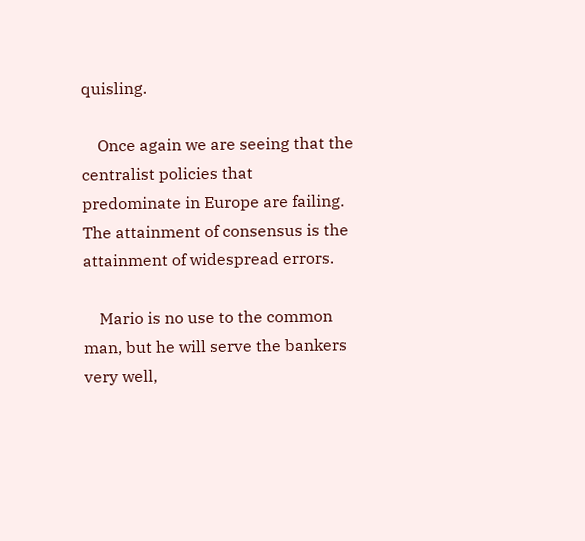quisling.

    Once again we are seeing that the centralist policies that predominate in Europe are failing. The attainment of consensus is the attainment of widespread errors.

    Mario is no use to the common man, but he will serve the bankers very well,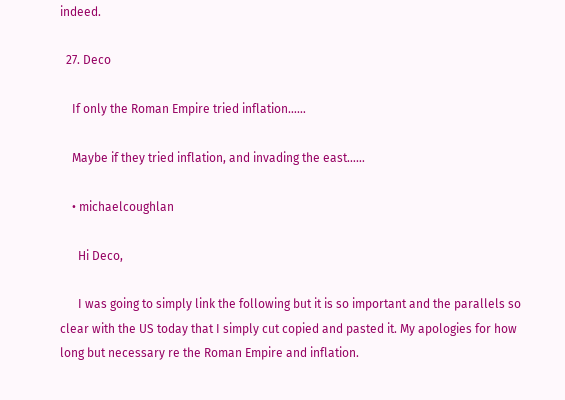indeed.

  27. Deco

    If only the Roman Empire tried inflation……

    Maybe if they tried inflation, and invading the east……

    • michaelcoughlan

      Hi Deco,

      I was going to simply link the following but it is so important and the parallels so clear with the US today that I simply cut copied and pasted it. My apologies for how long but necessary re the Roman Empire and inflation.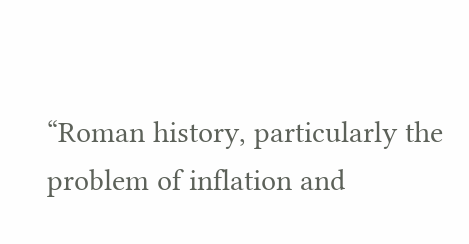“Roman history, particularly the problem of inflation and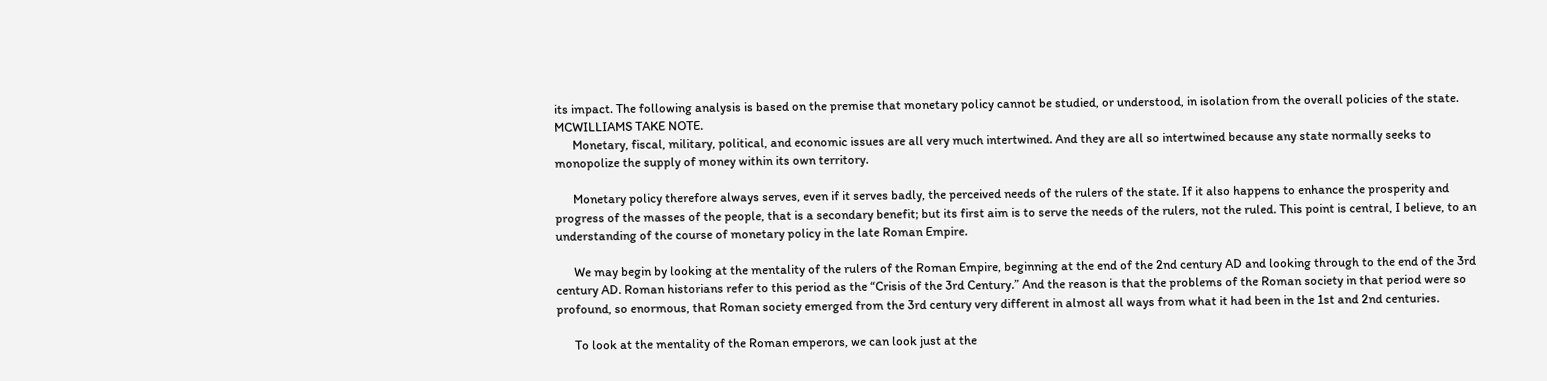its impact. The following analysis is based on the premise that monetary policy cannot be studied, or understood, in isolation from the overall policies of the state. MCWILLIAMS TAKE NOTE.
      Monetary, fiscal, military, political, and economic issues are all very much intertwined. And they are all so intertwined because any state normally seeks to monopolize the supply of money within its own territory.

      Monetary policy therefore always serves, even if it serves badly, the perceived needs of the rulers of the state. If it also happens to enhance the prosperity and progress of the masses of the people, that is a secondary benefit; but its first aim is to serve the needs of the rulers, not the ruled. This point is central, I believe, to an understanding of the course of monetary policy in the late Roman Empire.

      We may begin by looking at the mentality of the rulers of the Roman Empire, beginning at the end of the 2nd century AD and looking through to the end of the 3rd century AD. Roman historians refer to this period as the “Crisis of the 3rd Century.” And the reason is that the problems of the Roman society in that period were so profound, so enormous, that Roman society emerged from the 3rd century very different in almost all ways from what it had been in the 1st and 2nd centuries.

      To look at the mentality of the Roman emperors, we can look just at the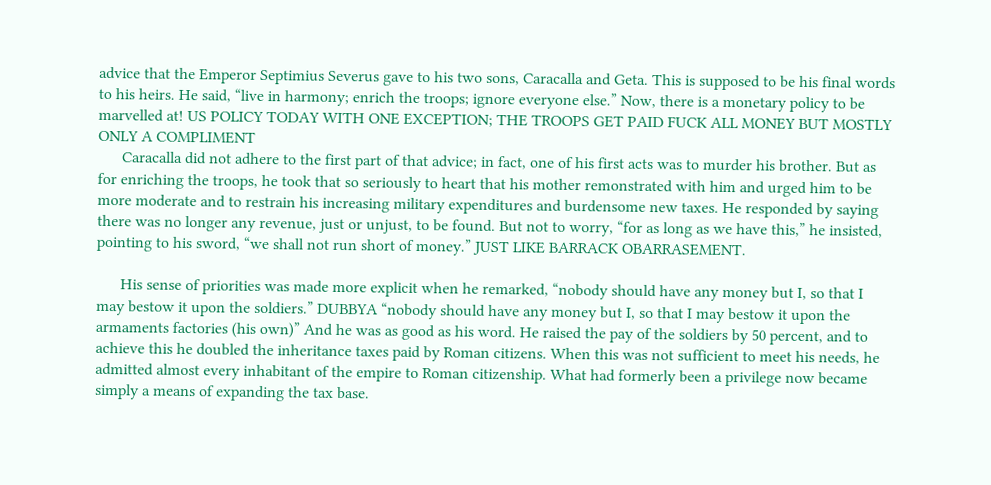advice that the Emperor Septimius Severus gave to his two sons, Caracalla and Geta. This is supposed to be his final words to his heirs. He said, “live in harmony; enrich the troops; ignore everyone else.” Now, there is a monetary policy to be marvelled at! US POLICY TODAY WITH ONE EXCEPTION; THE TROOPS GET PAID FUCK ALL MONEY BUT MOSTLY ONLY A COMPLIMENT
      Caracalla did not adhere to the first part of that advice; in fact, one of his first acts was to murder his brother. But as for enriching the troops, he took that so seriously to heart that his mother remonstrated with him and urged him to be more moderate and to restrain his increasing military expenditures and burdensome new taxes. He responded by saying there was no longer any revenue, just or unjust, to be found. But not to worry, “for as long as we have this,” he insisted, pointing to his sword, “we shall not run short of money.” JUST LIKE BARRACK OBARRASEMENT.

      His sense of priorities was made more explicit when he remarked, “nobody should have any money but I, so that I may bestow it upon the soldiers.” DUBBYA “nobody should have any money but I, so that I may bestow it upon the armaments factories (his own)” And he was as good as his word. He raised the pay of the soldiers by 50 percent, and to achieve this he doubled the inheritance taxes paid by Roman citizens. When this was not sufficient to meet his needs, he admitted almost every inhabitant of the empire to Roman citizenship. What had formerly been a privilege now became simply a means of expanding the tax base.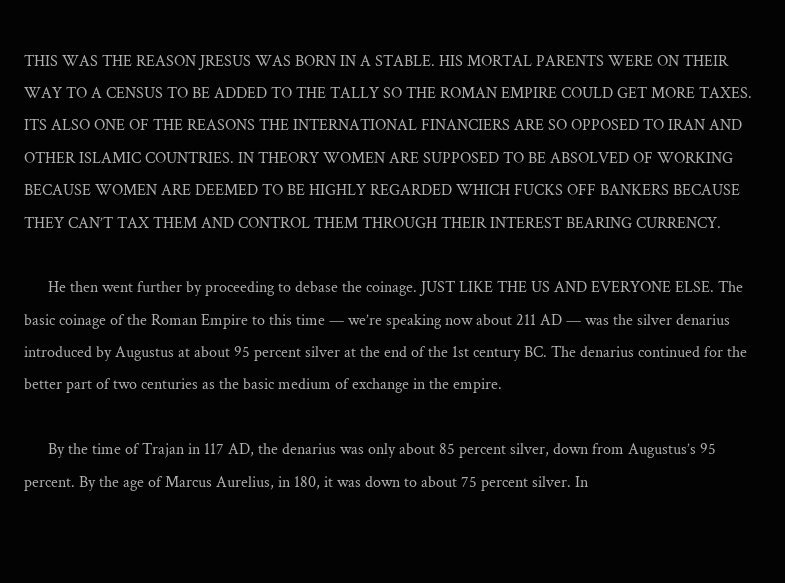THIS WAS THE REASON JRESUS WAS BORN IN A STABLE. HIS MORTAL PARENTS WERE ON THEIR WAY TO A CENSUS TO BE ADDED TO THE TALLY SO THE ROMAN EMPIRE COULD GET MORE TAXES. ITS ALSO ONE OF THE REASONS THE INTERNATIONAL FINANCIERS ARE SO OPPOSED TO IRAN AND OTHER ISLAMIC COUNTRIES. IN THEORY WOMEN ARE SUPPOSED TO BE ABSOLVED OF WORKING BECAUSE WOMEN ARE DEEMED TO BE HIGHLY REGARDED WHICH FUCKS OFF BANKERS BECAUSE THEY CAN’T TAX THEM AND CONTROL THEM THROUGH THEIR INTEREST BEARING CURRENCY.

      He then went further by proceeding to debase the coinage. JUST LIKE THE US AND EVERYONE ELSE. The basic coinage of the Roman Empire to this time — we’re speaking now about 211 AD — was the silver denarius introduced by Augustus at about 95 percent silver at the end of the 1st century BC. The denarius continued for the better part of two centuries as the basic medium of exchange in the empire.

      By the time of Trajan in 117 AD, the denarius was only about 85 percent silver, down from Augustus’s 95 percent. By the age of Marcus Aurelius, in 180, it was down to about 75 percent silver. In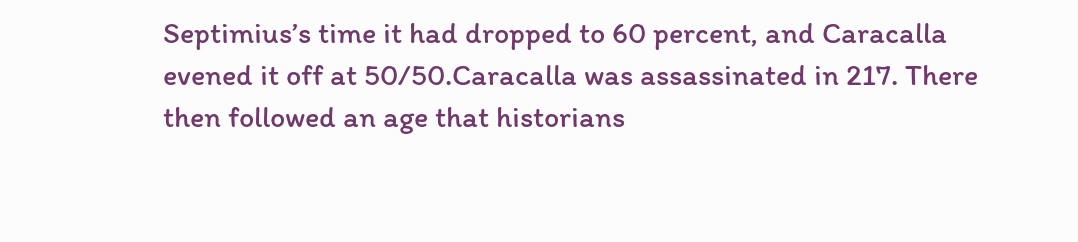Septimius’s time it had dropped to 60 percent, and Caracalla evened it off at 50/50.Caracalla was assassinated in 217. There then followed an age that historians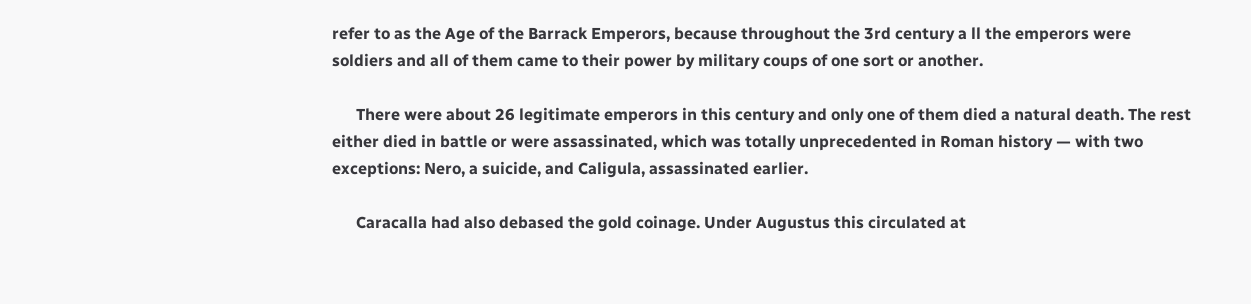refer to as the Age of the Barrack Emperors, because throughout the 3rd century a ll the emperors were soldiers and all of them came to their power by military coups of one sort or another.

      There were about 26 legitimate emperors in this century and only one of them died a natural death. The rest either died in battle or were assassinated, which was totally unprecedented in Roman history — with two exceptions: Nero, a suicide, and Caligula, assassinated earlier.

      Caracalla had also debased the gold coinage. Under Augustus this circulated at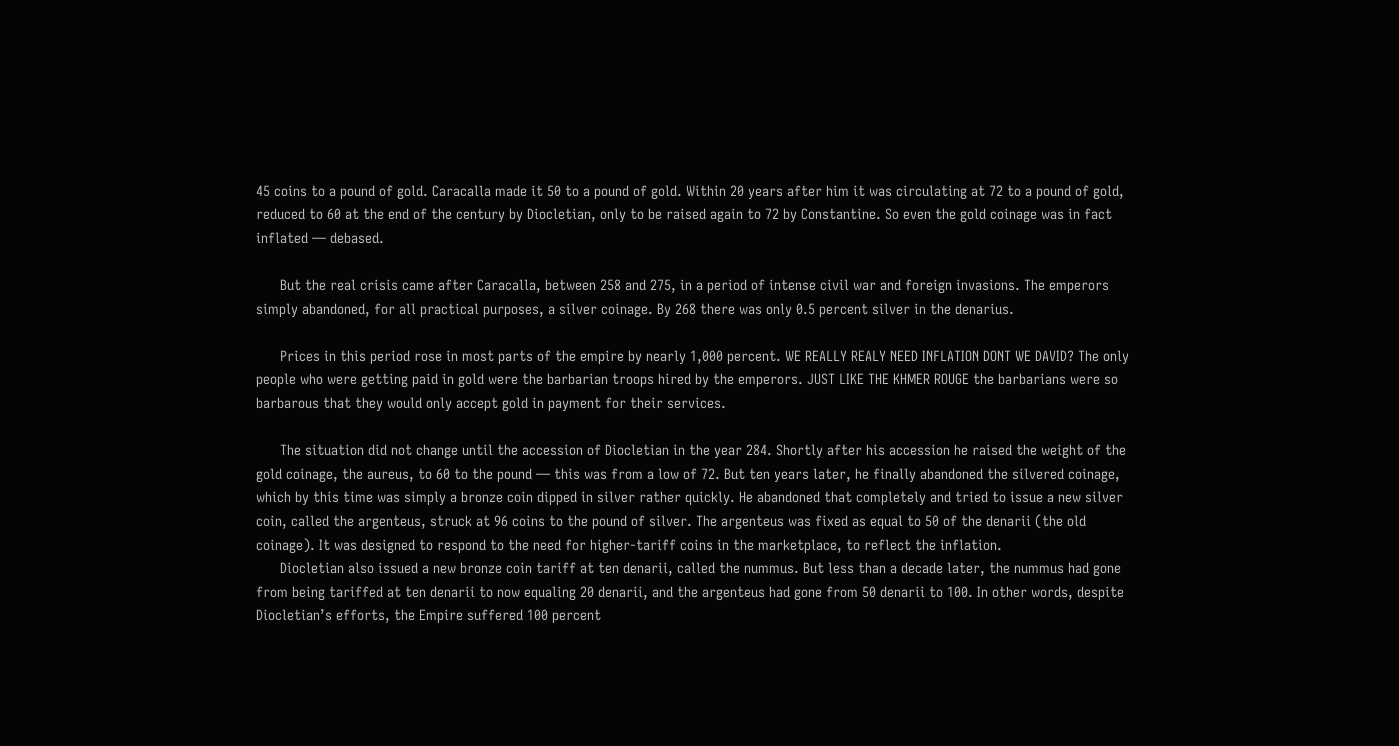45 coins to a pound of gold. Caracalla made it 50 to a pound of gold. Within 20 years after him it was circulating at 72 to a pound of gold, reduced to 60 at the end of the century by Diocletian, only to be raised again to 72 by Constantine. So even the gold coinage was in fact inflated — debased.

      But the real crisis came after Caracalla, between 258 and 275, in a period of intense civil war and foreign invasions. The emperors simply abandoned, for all practical purposes, a silver coinage. By 268 there was only 0.5 percent silver in the denarius.

      Prices in this period rose in most parts of the empire by nearly 1,000 percent. WE REALLY REALY NEED INFLATION DONT WE DAVID? The only people who were getting paid in gold were the barbarian troops hired by the emperors. JUST LIKE THE KHMER ROUGE the barbarians were so barbarous that they would only accept gold in payment for their services.

      The situation did not change until the accession of Diocletian in the year 284. Shortly after his accession he raised the weight of the gold coinage, the aureus, to 60 to the pound — this was from a low of 72. But ten years later, he finally abandoned the silvered coinage, which by this time was simply a bronze coin dipped in silver rather quickly. He abandoned that completely and tried to issue a new silver coin, called the argenteus, struck at 96 coins to the pound of silver. The argenteus was fixed as equal to 50 of the denarii (the old coinage). It was designed to respond to the need for higher-tariff coins in the marketplace, to reflect the inflation.
      Diocletian also issued a new bronze coin tariff at ten denarii, called the nummus. But less than a decade later, the nummus had gone from being tariffed at ten denarii to now equaling 20 denarii, and the argenteus had gone from 50 denarii to 100. In other words, despite Diocletian’s efforts, the Empire suffered 100 percent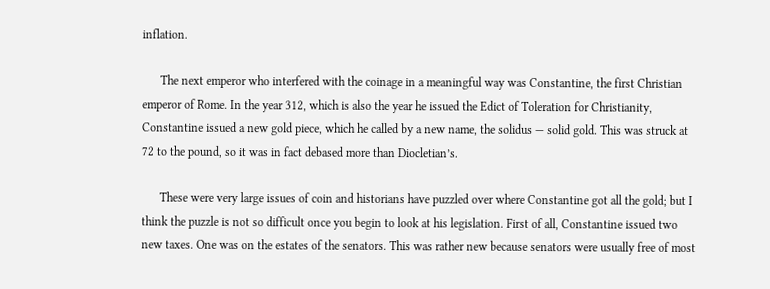inflation.

      The next emperor who interfered with the coinage in a meaningful way was Constantine, the first Christian emperor of Rome. In the year 312, which is also the year he issued the Edict of Toleration for Christianity, Constantine issued a new gold piece, which he called by a new name, the solidus — solid gold. This was struck at 72 to the pound, so it was in fact debased more than Diocletian’s.

      These were very large issues of coin and historians have puzzled over where Constantine got all the gold; but I think the puzzle is not so difficult once you begin to look at his legislation. First of all, Constantine issued two new taxes. One was on the estates of the senators. This was rather new because senators were usually free of most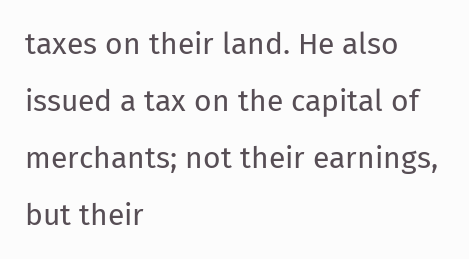taxes on their land. He also issued a tax on the capital of merchants; not their earnings, but their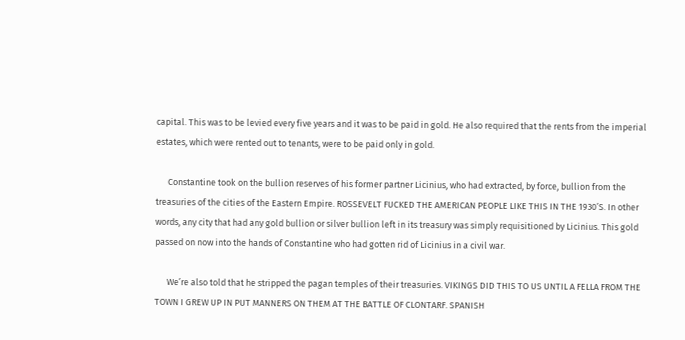capital. This was to be levied every five years and it was to be paid in gold. He also required that the rents from the imperial estates, which were rented out to tenants, were to be paid only in gold.

      Constantine took on the bullion reserves of his former partner Licinius, who had extracted, by force, bullion from the treasuries of the cities of the Eastern Empire. ROSSEVELT FUCKED THE AMERICAN PEOPLE LIKE THIS IN THE 1930’S. In other words, any city that had any gold bullion or silver bullion left in its treasury was simply requisitioned by Licinius. This gold passed on now into the hands of Constantine who had gotten rid of Licinius in a civil war.

      We’re also told that he stripped the pagan temples of their treasuries. VIKINGS DID THIS TO US UNTIL A FELLA FROM THE TOWN I GREW UP IN PUT MANNERS ON THEM AT THE BATTLE OF CLONTARF. SPANISH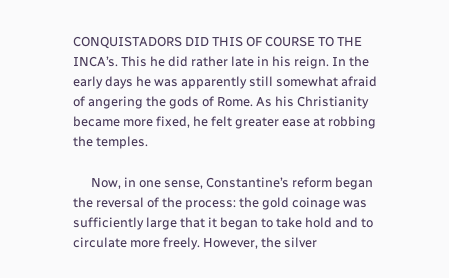CONQUISTADORS DID THIS OF COURSE TO THE INCA’s. This he did rather late in his reign. In the early days he was apparently still somewhat afraid of angering the gods of Rome. As his Christianity became more fixed, he felt greater ease at robbing the temples.

      Now, in one sense, Constantine’s reform began the reversal of the process: the gold coinage was sufficiently large that it began to take hold and to circulate more freely. However, the silver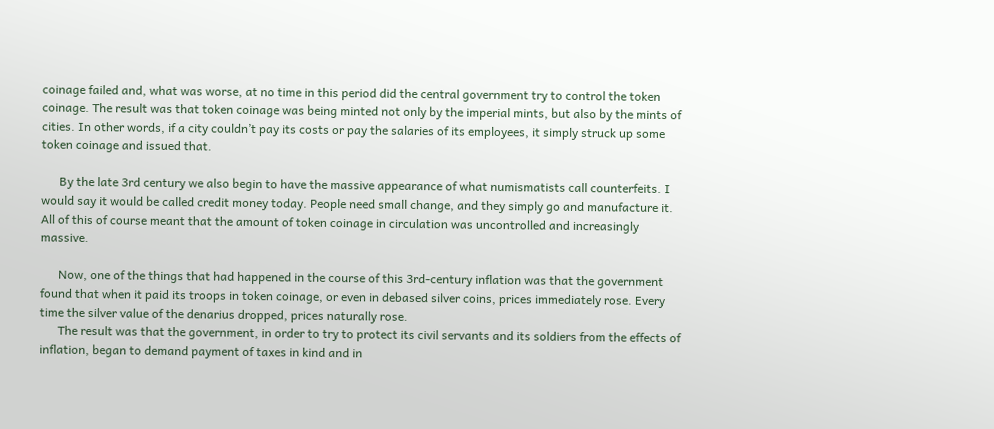coinage failed and, what was worse, at no time in this period did the central government try to control the token coinage. The result was that token coinage was being minted not only by the imperial mints, but also by the mints of cities. In other words, if a city couldn’t pay its costs or pay the salaries of its employees, it simply struck up some token coinage and issued that.

      By the late 3rd century we also begin to have the massive appearance of what numismatists call counterfeits. I would say it would be called credit money today. People need small change, and they simply go and manufacture it. All of this of course meant that the amount of token coinage in circulation was uncontrolled and increasingly massive.

      Now, one of the things that had happened in the course of this 3rd-century inflation was that the government found that when it paid its troops in token coinage, or even in debased silver coins, prices immediately rose. Every time the silver value of the denarius dropped, prices naturally rose.
      The result was that the government, in order to try to protect its civil servants and its soldiers from the effects of inflation, began to demand payment of taxes in kind and in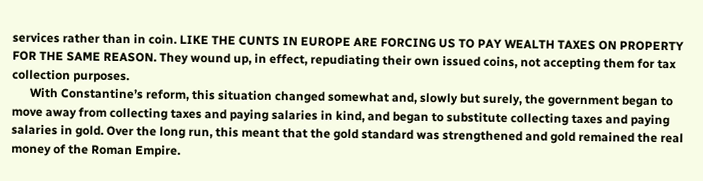services rather than in coin. LIKE THE CUNTS IN EUROPE ARE FORCING US TO PAY WEALTH TAXES ON PROPERTY FOR THE SAME REASON. They wound up, in effect, repudiating their own issued coins, not accepting them for tax collection purposes.
      With Constantine’s reform, this situation changed somewhat and, slowly but surely, the government began to move away from collecting taxes and paying salaries in kind, and began to substitute collecting taxes and paying salaries in gold. Over the long run, this meant that the gold standard was strengthened and gold remained the real money of the Roman Empire.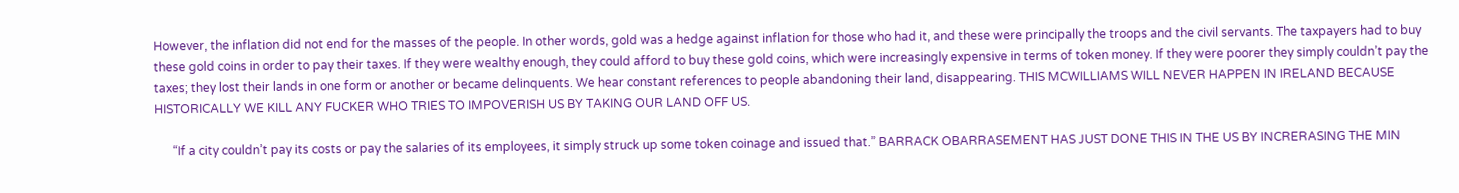However, the inflation did not end for the masses of the people. In other words, gold was a hedge against inflation for those who had it, and these were principally the troops and the civil servants. The taxpayers had to buy these gold coins in order to pay their taxes. If they were wealthy enough, they could afford to buy these gold coins, which were increasingly expensive in terms of token money. If they were poorer they simply couldn’t pay the taxes; they lost their lands in one form or another or became delinquents. We hear constant references to people abandoning their land, disappearing. THIS MCWILLIAMS WILL NEVER HAPPEN IN IRELAND BECAUSE HISTORICALLY WE KILL ANY FUCKER WHO TRIES TO IMPOVERISH US BY TAKING OUR LAND OFF US.

      “If a city couldn’t pay its costs or pay the salaries of its employees, it simply struck up some token coinage and issued that.” BARRACK OBARRASEMENT HAS JUST DONE THIS IN THE US BY INCRERASING THE MIN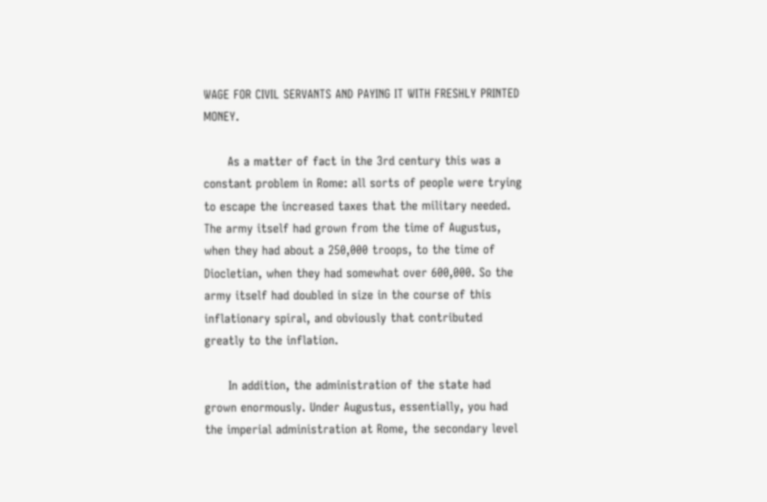WAGE FOR CIVIL SERVANTS AND PAYING IT WITH FRESHLY PRINTED MONEY.

      As a matter of fact in the 3rd century this was a constant problem in Rome: all sorts of people were trying to escape the increased taxes that the military needed. The army itself had grown from the time of Augustus, when they had about a 250,000 troops, to the time of Diocletian, when they had somewhat over 600,000. So the army itself had doubled in size in the course of this inflationary spiral, and obviously that contributed greatly to the inflation.

      In addition, the administration of the state had grown enormously. Under Augustus, essentially, you had the imperial administration at Rome, the secondary level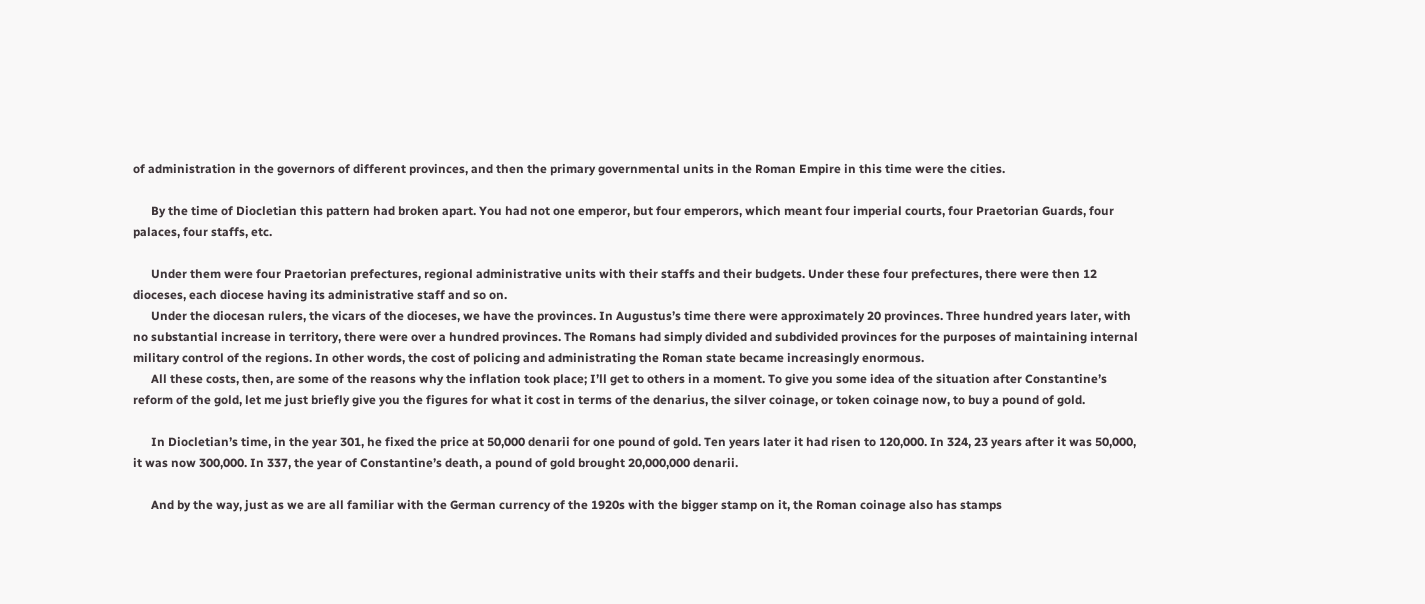of administration in the governors of different provinces, and then the primary governmental units in the Roman Empire in this time were the cities.

      By the time of Diocletian this pattern had broken apart. You had not one emperor, but four emperors, which meant four imperial courts, four Praetorian Guards, four palaces, four staffs, etc.

      Under them were four Praetorian prefectures, regional administrative units with their staffs and their budgets. Under these four prefectures, there were then 12 dioceses, each diocese having its administrative staff and so on.
      Under the diocesan rulers, the vicars of the dioceses, we have the provinces. In Augustus’s time there were approximately 20 provinces. Three hundred years later, with no substantial increase in territory, there were over a hundred provinces. The Romans had simply divided and subdivided provinces for the purposes of maintaining internal military control of the regions. In other words, the cost of policing and administrating the Roman state became increasingly enormous.
      All these costs, then, are some of the reasons why the inflation took place; I’ll get to others in a moment. To give you some idea of the situation after Constantine’s reform of the gold, let me just briefly give you the figures for what it cost in terms of the denarius, the silver coinage, or token coinage now, to buy a pound of gold.

      In Diocletian’s time, in the year 301, he fixed the price at 50,000 denarii for one pound of gold. Ten years later it had risen to 120,000. In 324, 23 years after it was 50,000, it was now 300,000. In 337, the year of Constantine’s death, a pound of gold brought 20,000,000 denarii.

      And by the way, just as we are all familiar with the German currency of the 1920s with the bigger stamp on it, the Roman coinage also has stamps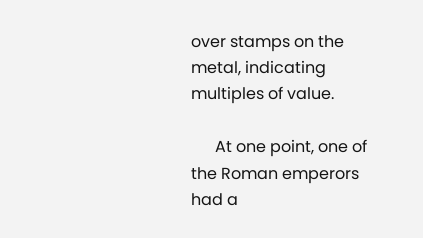over stamps on the metal, indicating multiples of value.

      At one point, one of the Roman emperors had a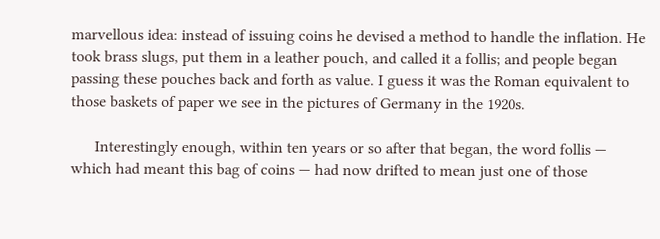marvellous idea: instead of issuing coins he devised a method to handle the inflation. He took brass slugs, put them in a leather pouch, and called it a follis; and people began passing these pouches back and forth as value. I guess it was the Roman equivalent to those baskets of paper we see in the pictures of Germany in the 1920s.

      Interestingly enough, within ten years or so after that began, the word follis — which had meant this bag of coins — had now drifted to mean just one of those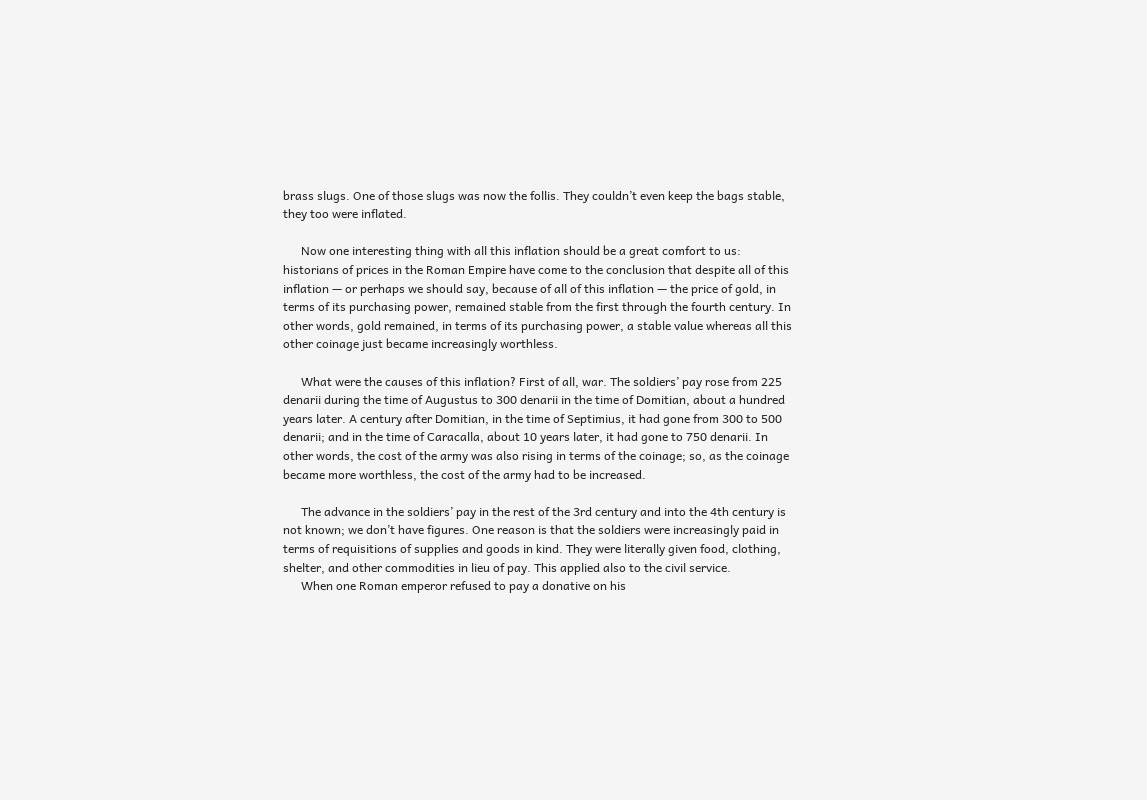brass slugs. One of those slugs was now the follis. They couldn’t even keep the bags stable, they too were inflated.

      Now one interesting thing with all this inflation should be a great comfort to us: historians of prices in the Roman Empire have come to the conclusion that despite all of this inflation — or perhaps we should say, because of all of this inflation — the price of gold, in terms of its purchasing power, remained stable from the first through the fourth century. In other words, gold remained, in terms of its purchasing power, a stable value whereas all this other coinage just became increasingly worthless.

      What were the causes of this inflation? First of all, war. The soldiers’ pay rose from 225 denarii during the time of Augustus to 300 denarii in the time of Domitian, about a hundred years later. A century after Domitian, in the time of Septimius, it had gone from 300 to 500 denarii; and in the time of Caracalla, about 10 years later, it had gone to 750 denarii. In other words, the cost of the army was also rising in terms of the coinage; so, as the coinage became more worthless, the cost of the army had to be increased.

      The advance in the soldiers’ pay in the rest of the 3rd century and into the 4th century is not known; we don’t have figures. One reason is that the soldiers were increasingly paid in terms of requisitions of supplies and goods in kind. They were literally given food, clothing, shelter, and other commodities in lieu of pay. This applied also to the civil service.
      When one Roman emperor refused to pay a donative on his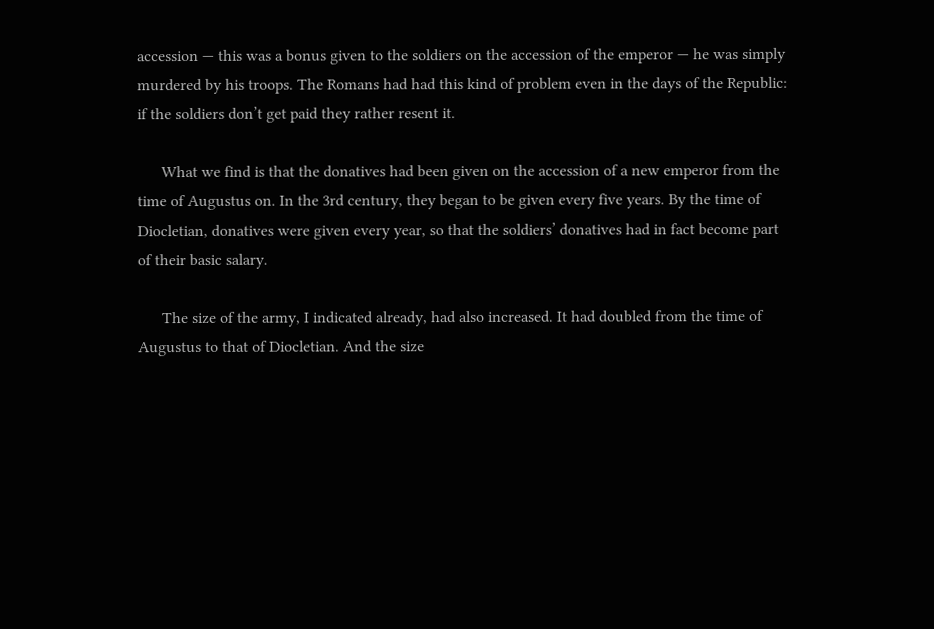accession — this was a bonus given to the soldiers on the accession of the emperor — he was simply murdered by his troops. The Romans had had this kind of problem even in the days of the Republic: if the soldiers don’t get paid they rather resent it.

      What we find is that the donatives had been given on the accession of a new emperor from the time of Augustus on. In the 3rd century, they began to be given every five years. By the time of Diocletian, donatives were given every year, so that the soldiers’ donatives had in fact become part of their basic salary.

      The size of the army, I indicated already, had also increased. It had doubled from the time of Augustus to that of Diocletian. And the size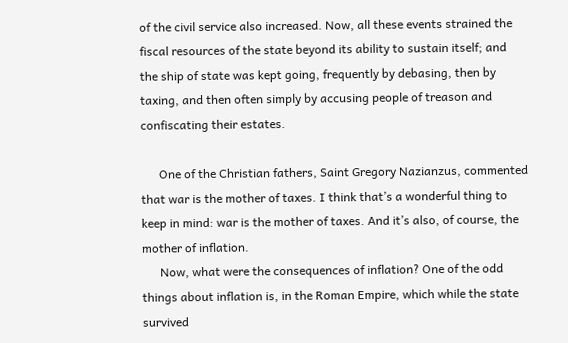of the civil service also increased. Now, all these events strained the fiscal resources of the state beyond its ability to sustain itself; and the ship of state was kept going, frequently by debasing, then by taxing, and then often simply by accusing people of treason and confiscating their estates.

      One of the Christian fathers, Saint Gregory Nazianzus, commented that war is the mother of taxes. I think that’s a wonderful thing to keep in mind: war is the mother of taxes. And it’s also, of course, the mother of inflation.
      Now, what were the consequences of inflation? One of the odd things about inflation is, in the Roman Empire, which while the state survived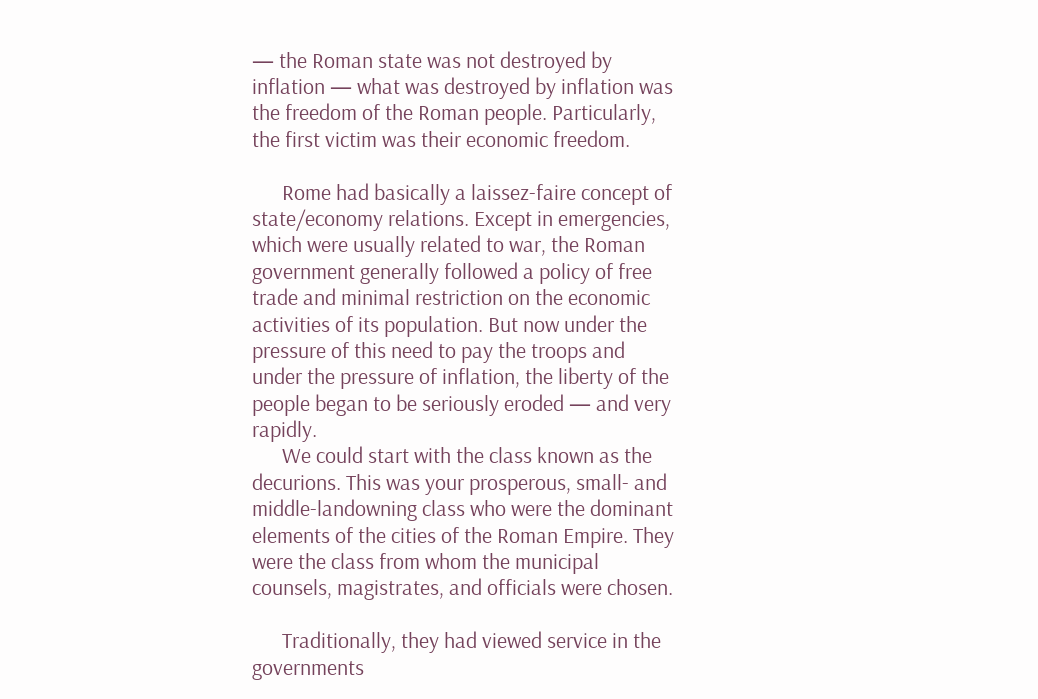— the Roman state was not destroyed by inflation — what was destroyed by inflation was the freedom of the Roman people. Particularly, the first victim was their economic freedom.

      Rome had basically a laissez-faire concept of state/economy relations. Except in emergencies, which were usually related to war, the Roman government generally followed a policy of free trade and minimal restriction on the economic activities of its population. But now under the pressure of this need to pay the troops and under the pressure of inflation, the liberty of the people began to be seriously eroded — and very rapidly.
      We could start with the class known as the decurions. This was your prosperous, small- and middle-landowning class who were the dominant elements of the cities of the Roman Empire. They were the class from whom the municipal counsels, magistrates, and officials were chosen.

      Traditionally, they had viewed service in the governments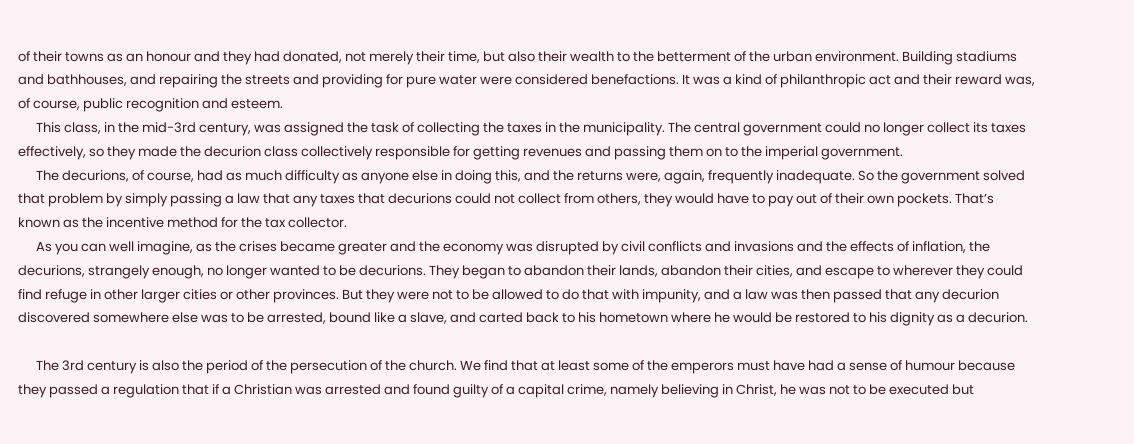of their towns as an honour and they had donated, not merely their time, but also their wealth to the betterment of the urban environment. Building stadiums and bathhouses, and repairing the streets and providing for pure water were considered benefactions. It was a kind of philanthropic act and their reward was, of course, public recognition and esteem.
      This class, in the mid-3rd century, was assigned the task of collecting the taxes in the municipality. The central government could no longer collect its taxes effectively, so they made the decurion class collectively responsible for getting revenues and passing them on to the imperial government.
      The decurions, of course, had as much difficulty as anyone else in doing this, and the returns were, again, frequently inadequate. So the government solved that problem by simply passing a law that any taxes that decurions could not collect from others, they would have to pay out of their own pockets. That’s known as the incentive method for the tax collector.
      As you can well imagine, as the crises became greater and the economy was disrupted by civil conflicts and invasions and the effects of inflation, the decurions, strangely enough, no longer wanted to be decurions. They began to abandon their lands, abandon their cities, and escape to wherever they could find refuge in other larger cities or other provinces. But they were not to be allowed to do that with impunity, and a law was then passed that any decurion discovered somewhere else was to be arrested, bound like a slave, and carted back to his hometown where he would be restored to his dignity as a decurion.

      The 3rd century is also the period of the persecution of the church. We find that at least some of the emperors must have had a sense of humour because they passed a regulation that if a Christian was arrested and found guilty of a capital crime, namely believing in Christ, he was not to be executed but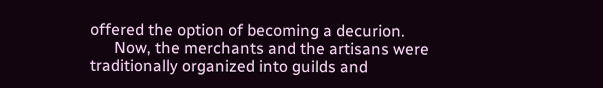offered the option of becoming a decurion.
      Now, the merchants and the artisans were traditionally organized into guilds and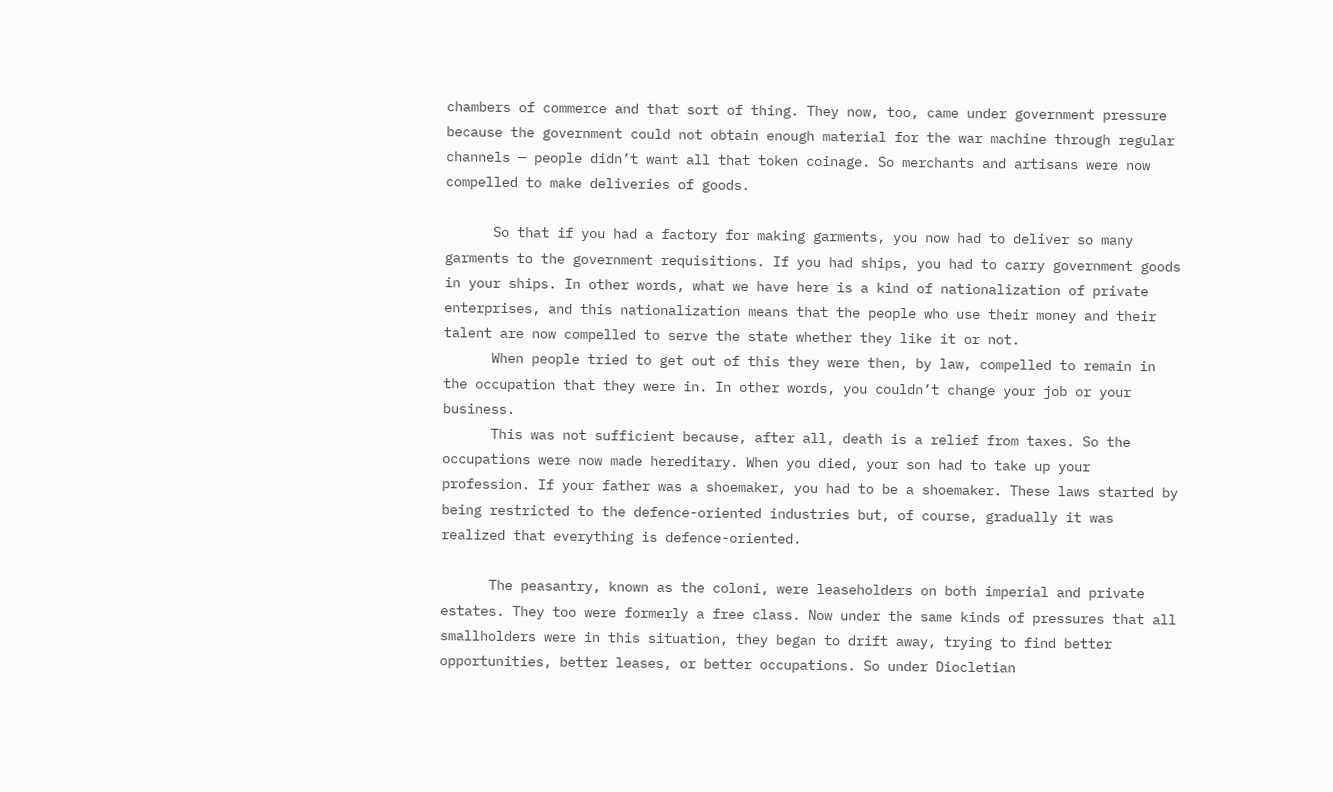chambers of commerce and that sort of thing. They now, too, came under government pressure because the government could not obtain enough material for the war machine through regular channels — people didn’t want all that token coinage. So merchants and artisans were now compelled to make deliveries of goods.

      So that if you had a factory for making garments, you now had to deliver so many garments to the government requisitions. If you had ships, you had to carry government goods in your ships. In other words, what we have here is a kind of nationalization of private enterprises, and this nationalization means that the people who use their money and their talent are now compelled to serve the state whether they like it or not.
      When people tried to get out of this they were then, by law, compelled to remain in the occupation that they were in. In other words, you couldn’t change your job or your business.
      This was not sufficient because, after all, death is a relief from taxes. So the occupations were now made hereditary. When you died, your son had to take up your profession. If your father was a shoemaker, you had to be a shoemaker. These laws started by being restricted to the defence-oriented industries but, of course, gradually it was realized that everything is defence-oriented.

      The peasantry, known as the coloni, were leaseholders on both imperial and private estates. They too were formerly a free class. Now under the same kinds of pressures that all smallholders were in this situation, they began to drift away, trying to find better opportunities, better leases, or better occupations. So under Diocletian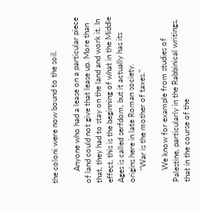the coloni were now bound to the soil.

      Anyone who had a lease on a particular piece of land could not give that lease up. More than that, they had to stay on the land and work it. In effect, this is the beginning of what in the Middle Ages is called serfdom, but it actually has its origins here in late Roman society.
      “War is the mother of taxes.”

      We know for example from studies of Palestine, particularly in the Rabbinical writings, that in the course of the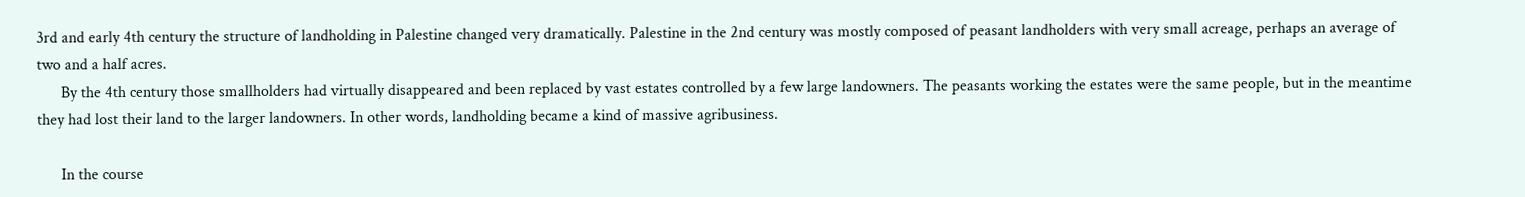3rd and early 4th century the structure of landholding in Palestine changed very dramatically. Palestine in the 2nd century was mostly composed of peasant landholders with very small acreage, perhaps an average of two and a half acres.
      By the 4th century those smallholders had virtually disappeared and been replaced by vast estates controlled by a few large landowners. The peasants working the estates were the same people, but in the meantime they had lost their land to the larger landowners. In other words, landholding became a kind of massive agribusiness.

      In the course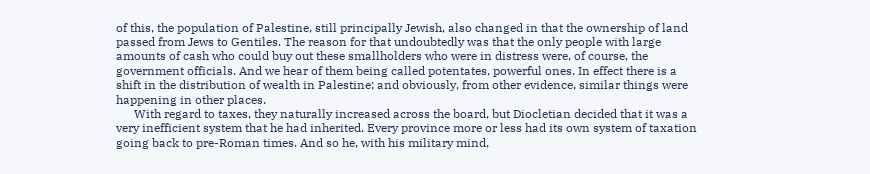of this, the population of Palestine, still principally Jewish, also changed in that the ownership of land passed from Jews to Gentiles. The reason for that undoubtedly was that the only people with large amounts of cash who could buy out these smallholders who were in distress were, of course, the government officials. And we hear of them being called potentates, powerful ones. In effect there is a shift in the distribution of wealth in Palestine; and obviously, from other evidence, similar things were happening in other places.
      With regard to taxes, they naturally increased across the board, but Diocletian decided that it was a very inefficient system that he had inherited. Every province more or less had its own system of taxation going back to pre-Roman times. And so he, with his military mind,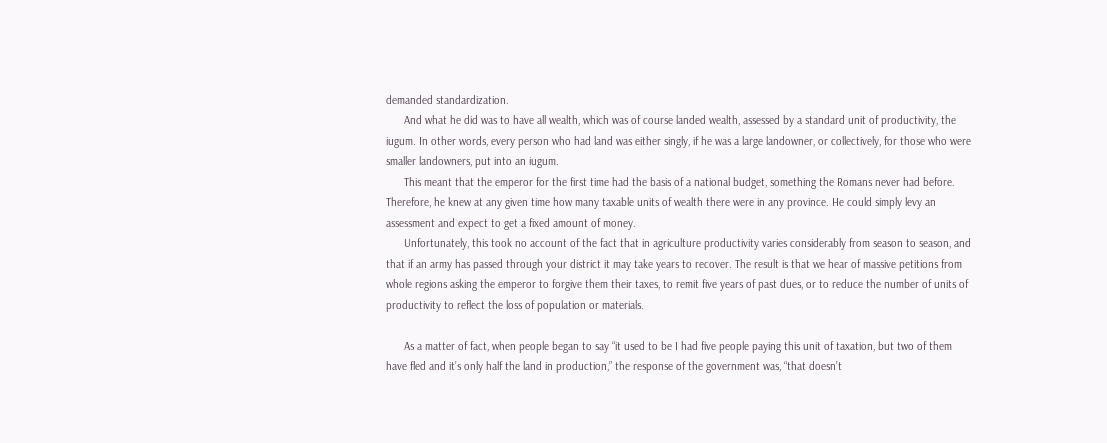demanded standardization.
      And what he did was to have all wealth, which was of course landed wealth, assessed by a standard unit of productivity, the iugum. In other words, every person who had land was either singly, if he was a large landowner, or collectively, for those who were smaller landowners, put into an iugum.
      This meant that the emperor for the first time had the basis of a national budget, something the Romans never had before. Therefore, he knew at any given time how many taxable units of wealth there were in any province. He could simply levy an assessment and expect to get a fixed amount of money.
      Unfortunately, this took no account of the fact that in agriculture productivity varies considerably from season to season, and that if an army has passed through your district it may take years to recover. The result is that we hear of massive petitions from whole regions asking the emperor to forgive them their taxes, to remit five years of past dues, or to reduce the number of units of productivity to reflect the loss of population or materials.

      As a matter of fact, when people began to say “it used to be I had five people paying this unit of taxation, but two of them have fled and it’s only half the land in production,” the response of the government was, “that doesn’t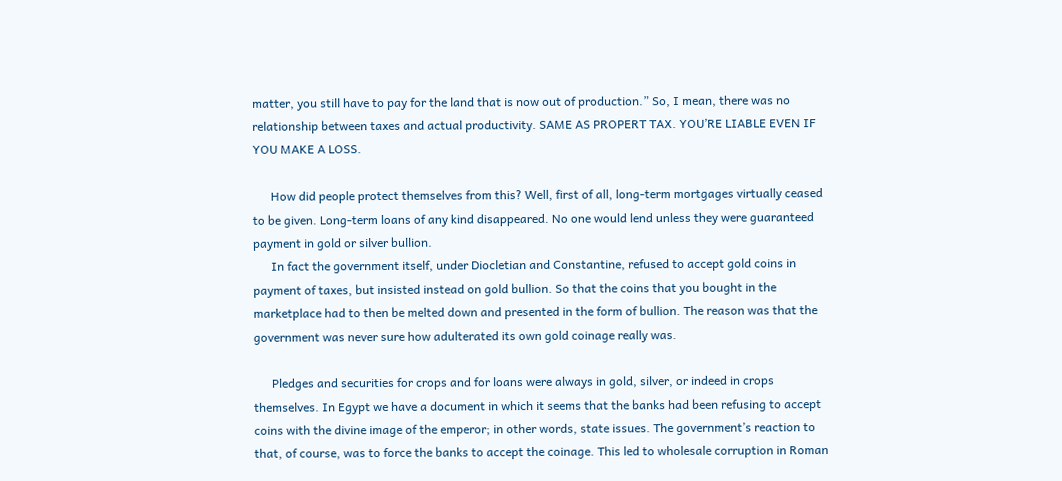matter, you still have to pay for the land that is now out of production.” So, I mean, there was no relationship between taxes and actual productivity. SAME AS PROPERT TAX. YOU’RE LIABLE EVEN IF YOU MAKE A LOSS.

      How did people protect themselves from this? Well, first of all, long-term mortgages virtually ceased to be given. Long-term loans of any kind disappeared. No one would lend unless they were guaranteed payment in gold or silver bullion.
      In fact the government itself, under Diocletian and Constantine, refused to accept gold coins in payment of taxes, but insisted instead on gold bullion. So that the coins that you bought in the marketplace had to then be melted down and presented in the form of bullion. The reason was that the government was never sure how adulterated its own gold coinage really was.

      Pledges and securities for crops and for loans were always in gold, silver, or indeed in crops themselves. In Egypt we have a document in which it seems that the banks had been refusing to accept coins with the divine image of the emperor; in other words, state issues. The government’s reaction to that, of course, was to force the banks to accept the coinage. This led to wholesale corruption in Roman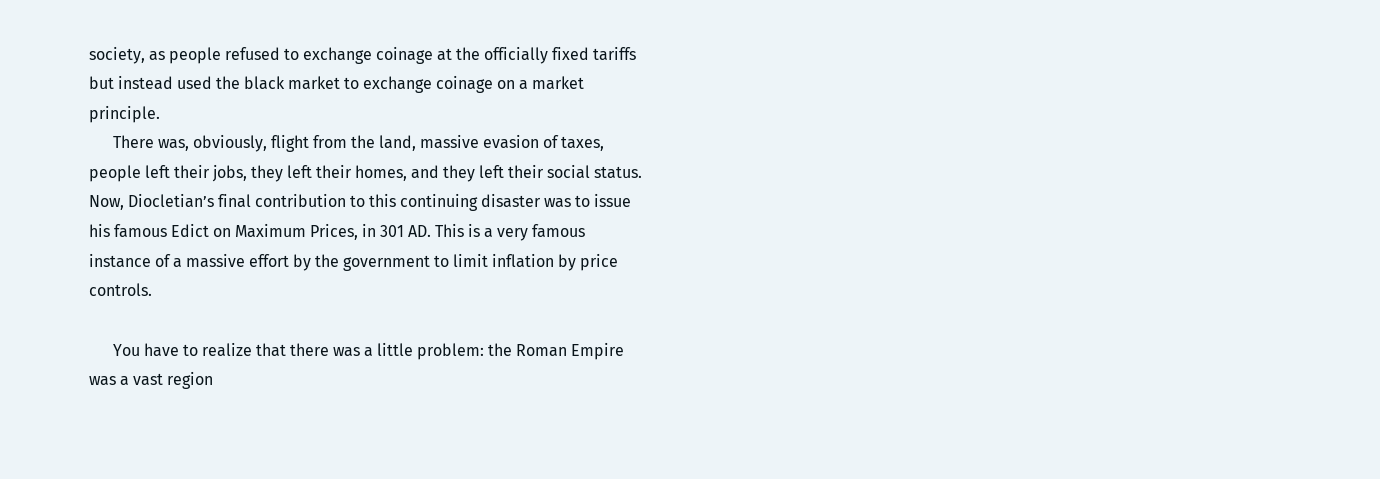society, as people refused to exchange coinage at the officially fixed tariffs but instead used the black market to exchange coinage on a market principle.
      There was, obviously, flight from the land, massive evasion of taxes, people left their jobs, they left their homes, and they left their social status. Now, Diocletian’s final contribution to this continuing disaster was to issue his famous Edict on Maximum Prices, in 301 AD. This is a very famous instance of a massive effort by the government to limit inflation by price controls.

      You have to realize that there was a little problem: the Roman Empire was a vast region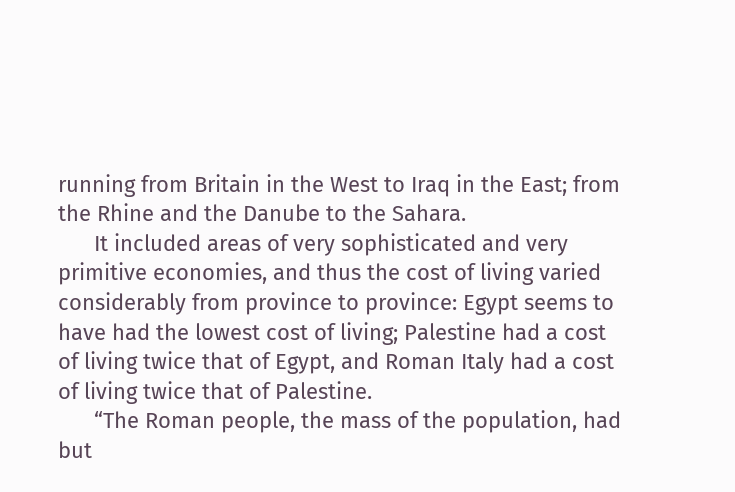running from Britain in the West to Iraq in the East; from the Rhine and the Danube to the Sahara.
      It included areas of very sophisticated and very primitive economies, and thus the cost of living varied considerably from province to province: Egypt seems to have had the lowest cost of living; Palestine had a cost of living twice that of Egypt, and Roman Italy had a cost of living twice that of Palestine.
      “The Roman people, the mass of the population, had but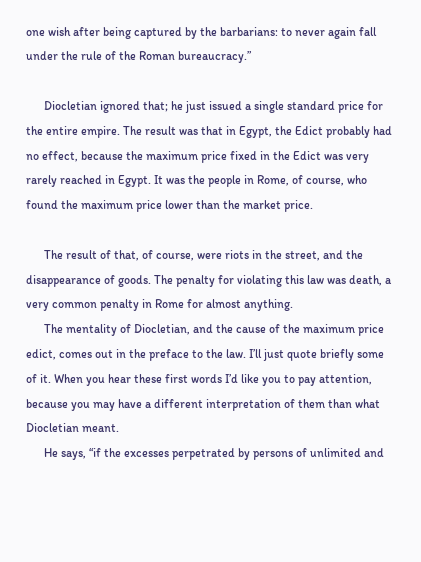one wish after being captured by the barbarians: to never again fall under the rule of the Roman bureaucracy.”

      Diocletian ignored that; he just issued a single standard price for the entire empire. The result was that in Egypt, the Edict probably had no effect, because the maximum price fixed in the Edict was very rarely reached in Egypt. It was the people in Rome, of course, who found the maximum price lower than the market price.

      The result of that, of course, were riots in the street, and the disappearance of goods. The penalty for violating this law was death, a very common penalty in Rome for almost anything.
      The mentality of Diocletian, and the cause of the maximum price edict, comes out in the preface to the law. I’ll just quote briefly some of it. When you hear these first words I’d like you to pay attention, because you may have a different interpretation of them than what Diocletian meant.
      He says, “if the excesses perpetrated by persons of unlimited and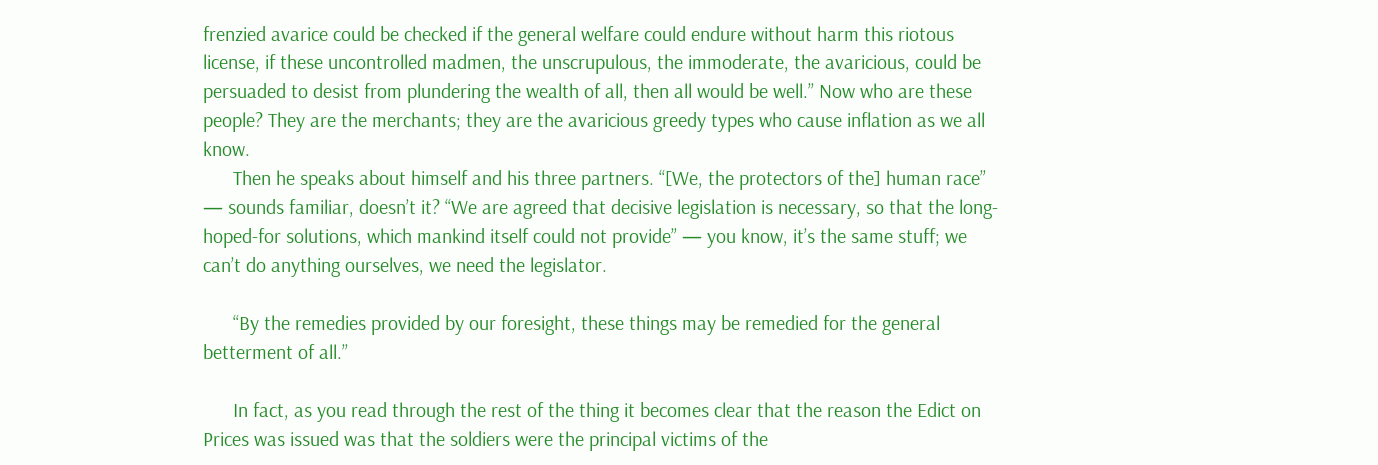frenzied avarice could be checked if the general welfare could endure without harm this riotous license, if these uncontrolled madmen, the unscrupulous, the immoderate, the avaricious, could be persuaded to desist from plundering the wealth of all, then all would be well.” Now who are these people? They are the merchants; they are the avaricious greedy types who cause inflation as we all know.
      Then he speaks about himself and his three partners. “[We, the protectors of the] human race” — sounds familiar, doesn’t it? “We are agreed that decisive legislation is necessary, so that the long-hoped-for solutions, which mankind itself could not provide” — you know, it’s the same stuff; we can’t do anything ourselves, we need the legislator.

      “By the remedies provided by our foresight, these things may be remedied for the general betterment of all.”

      In fact, as you read through the rest of the thing it becomes clear that the reason the Edict on Prices was issued was that the soldiers were the principal victims of the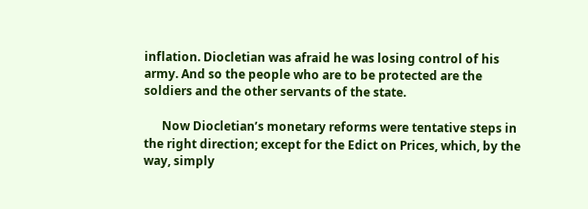inflation. Diocletian was afraid he was losing control of his army. And so the people who are to be protected are the soldiers and the other servants of the state.

      Now Diocletian’s monetary reforms were tentative steps in the right direction; except for the Edict on Prices, which, by the way, simply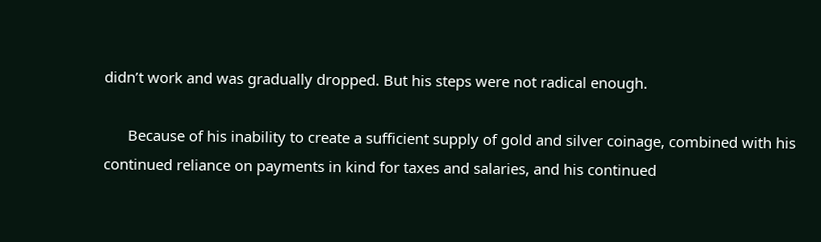didn’t work and was gradually dropped. But his steps were not radical enough.

      Because of his inability to create a sufficient supply of gold and silver coinage, combined with his continued reliance on payments in kind for taxes and salaries, and his continued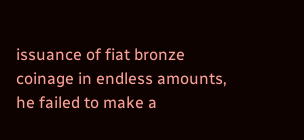issuance of fiat bronze coinage in endless amounts, he failed to make a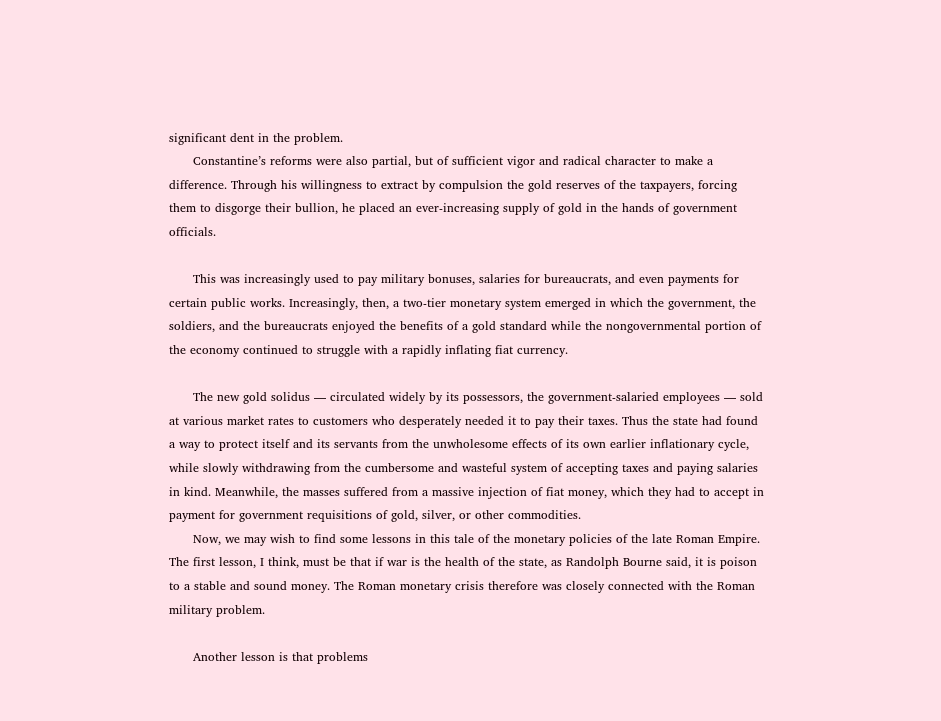significant dent in the problem.
      Constantine’s reforms were also partial, but of sufficient vigor and radical character to make a difference. Through his willingness to extract by compulsion the gold reserves of the taxpayers, forcing them to disgorge their bullion, he placed an ever-increasing supply of gold in the hands of government officials.

      This was increasingly used to pay military bonuses, salaries for bureaucrats, and even payments for certain public works. Increasingly, then, a two-tier monetary system emerged in which the government, the soldiers, and the bureaucrats enjoyed the benefits of a gold standard while the nongovernmental portion of the economy continued to struggle with a rapidly inflating fiat currency.

      The new gold solidus — circulated widely by its possessors, the government-salaried employees — sold at various market rates to customers who desperately needed it to pay their taxes. Thus the state had found a way to protect itself and its servants from the unwholesome effects of its own earlier inflationary cycle, while slowly withdrawing from the cumbersome and wasteful system of accepting taxes and paying salaries in kind. Meanwhile, the masses suffered from a massive injection of fiat money, which they had to accept in payment for government requisitions of gold, silver, or other commodities.
      Now, we may wish to find some lessons in this tale of the monetary policies of the late Roman Empire. The first lesson, I think, must be that if war is the health of the state, as Randolph Bourne said, it is poison to a stable and sound money. The Roman monetary crisis therefore was closely connected with the Roman military problem.

      Another lesson is that problems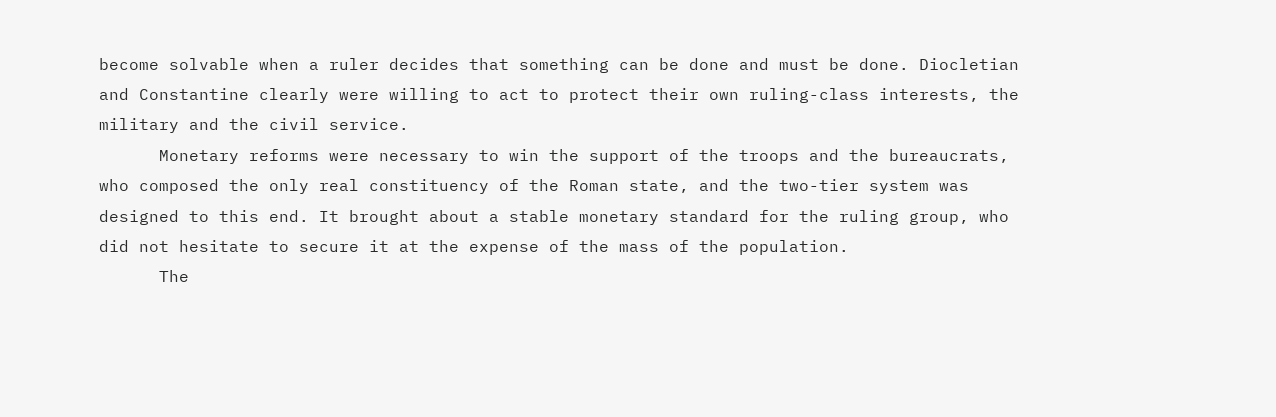become solvable when a ruler decides that something can be done and must be done. Diocletian and Constantine clearly were willing to act to protect their own ruling-class interests, the military and the civil service.
      Monetary reforms were necessary to win the support of the troops and the bureaucrats, who composed the only real constituency of the Roman state, and the two-tier system was designed to this end. It brought about a stable monetary standard for the ruling group, who did not hesitate to secure it at the expense of the mass of the population.
      The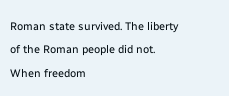Roman state survived. The liberty of the Roman people did not. When freedom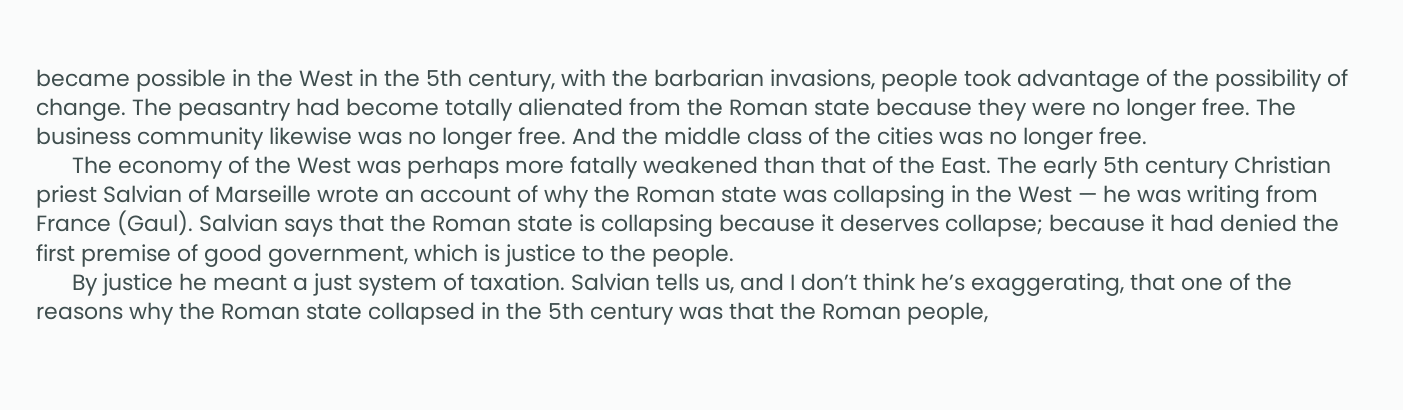became possible in the West in the 5th century, with the barbarian invasions, people took advantage of the possibility of change. The peasantry had become totally alienated from the Roman state because they were no longer free. The business community likewise was no longer free. And the middle class of the cities was no longer free.
      The economy of the West was perhaps more fatally weakened than that of the East. The early 5th century Christian priest Salvian of Marseille wrote an account of why the Roman state was collapsing in the West — he was writing from France (Gaul). Salvian says that the Roman state is collapsing because it deserves collapse; because it had denied the first premise of good government, which is justice to the people.
      By justice he meant a just system of taxation. Salvian tells us, and I don’t think he’s exaggerating, that one of the reasons why the Roman state collapsed in the 5th century was that the Roman people,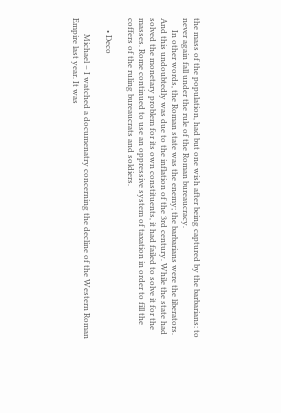the mass of the population, had but one wish after being captured by the barbarians: to never again fall under the rule of the Roman bureaucracy.
      In other words, the Roman state was the enemy; the barbarians were the liberators. And this undoubtedly was due to the inflation of the 3rd century. While the state had solved the monetary problem for its own constituents, it had failed to solve it for the masses. Rome continued to use an oppressive system of taxation in order to fill the coffers of the ruling bureaucrats and soldiers.

      • Deco

        Michael – I watched a documenatry concerning the decline of the Western Roman Empire last year. It was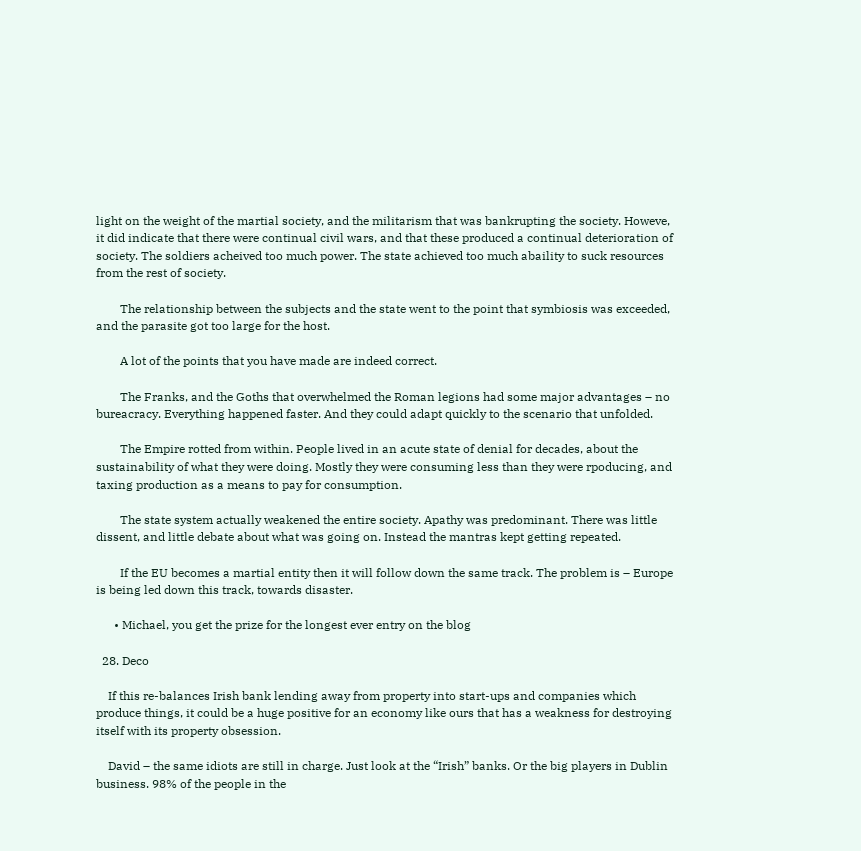light on the weight of the martial society, and the militarism that was bankrupting the society. Howeve, it did indicate that there were continual civil wars, and that these produced a continual deterioration of society. The soldiers acheived too much power. The state achieved too much abaility to suck resources from the rest of society.

        The relationship between the subjects and the state went to the point that symbiosis was exceeded, and the parasite got too large for the host.

        A lot of the points that you have made are indeed correct.

        The Franks, and the Goths that overwhelmed the Roman legions had some major advantages – no bureacracy. Everything happened faster. And they could adapt quickly to the scenario that unfolded.

        The Empire rotted from within. People lived in an acute state of denial for decades, about the sustainability of what they were doing. Mostly they were consuming less than they were rpoducing, and taxing production as a means to pay for consumption.

        The state system actually weakened the entire society. Apathy was predominant. There was little dissent, and little debate about what was going on. Instead the mantras kept getting repeated.

        If the EU becomes a martial entity then it will follow down the same track. The problem is – Europe is being led down this track, towards disaster.

      • Michael, you get the prize for the longest ever entry on the blog

  28. Deco

    If this re-balances Irish bank lending away from property into start-ups and companies which produce things, it could be a huge positive for an economy like ours that has a weakness for destroying itself with its property obsession.

    David – the same idiots are still in charge. Just look at the “Irish” banks. Or the big players in Dublin business. 98% of the people in the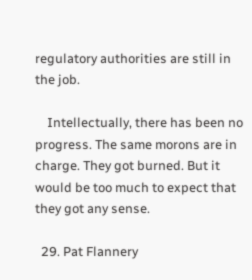regulatory authorities are still in the job.

    Intellectually, there has been no progress. The same morons are in charge. They got burned. But it would be too much to expect that they got any sense.

  29. Pat Flannery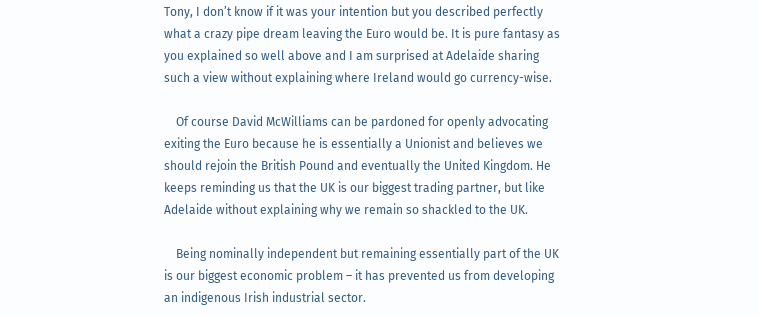Tony, I don’t know if it was your intention but you described perfectly what a crazy pipe dream leaving the Euro would be. It is pure fantasy as you explained so well above and I am surprised at Adelaide sharing such a view without explaining where Ireland would go currency-wise.

    Of course David McWilliams can be pardoned for openly advocating exiting the Euro because he is essentially a Unionist and believes we should rejoin the British Pound and eventually the United Kingdom. He keeps reminding us that the UK is our biggest trading partner, but like Adelaide without explaining why we remain so shackled to the UK.

    Being nominally independent but remaining essentially part of the UK is our biggest economic problem – it has prevented us from developing an indigenous Irish industrial sector.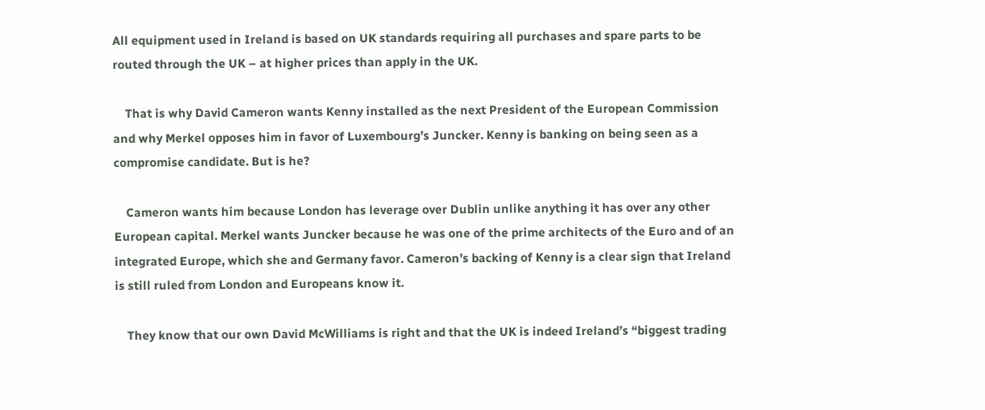All equipment used in Ireland is based on UK standards requiring all purchases and spare parts to be routed through the UK – at higher prices than apply in the UK.

    That is why David Cameron wants Kenny installed as the next President of the European Commission and why Merkel opposes him in favor of Luxembourg’s Juncker. Kenny is banking on being seen as a compromise candidate. But is he?

    Cameron wants him because London has leverage over Dublin unlike anything it has over any other European capital. Merkel wants Juncker because he was one of the prime architects of the Euro and of an integrated Europe, which she and Germany favor. Cameron’s backing of Kenny is a clear sign that Ireland is still ruled from London and Europeans know it.

    They know that our own David McWilliams is right and that the UK is indeed Ireland’s “biggest trading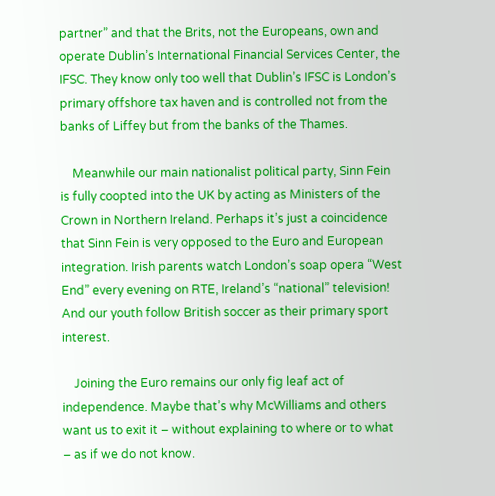partner” and that the Brits, not the Europeans, own and operate Dublin’s International Financial Services Center, the IFSC. They know only too well that Dublin’s IFSC is London’s primary offshore tax haven and is controlled not from the banks of Liffey but from the banks of the Thames.

    Meanwhile our main nationalist political party, Sinn Fein is fully coopted into the UK by acting as Ministers of the Crown in Northern Ireland. Perhaps it’s just a coincidence that Sinn Fein is very opposed to the Euro and European integration. Irish parents watch London’s soap opera “West End” every evening on RTE, Ireland’s “national” television! And our youth follow British soccer as their primary sport interest.

    Joining the Euro remains our only fig leaf act of independence. Maybe that’s why McWilliams and others want us to exit it – without explaining to where or to what – as if we do not know.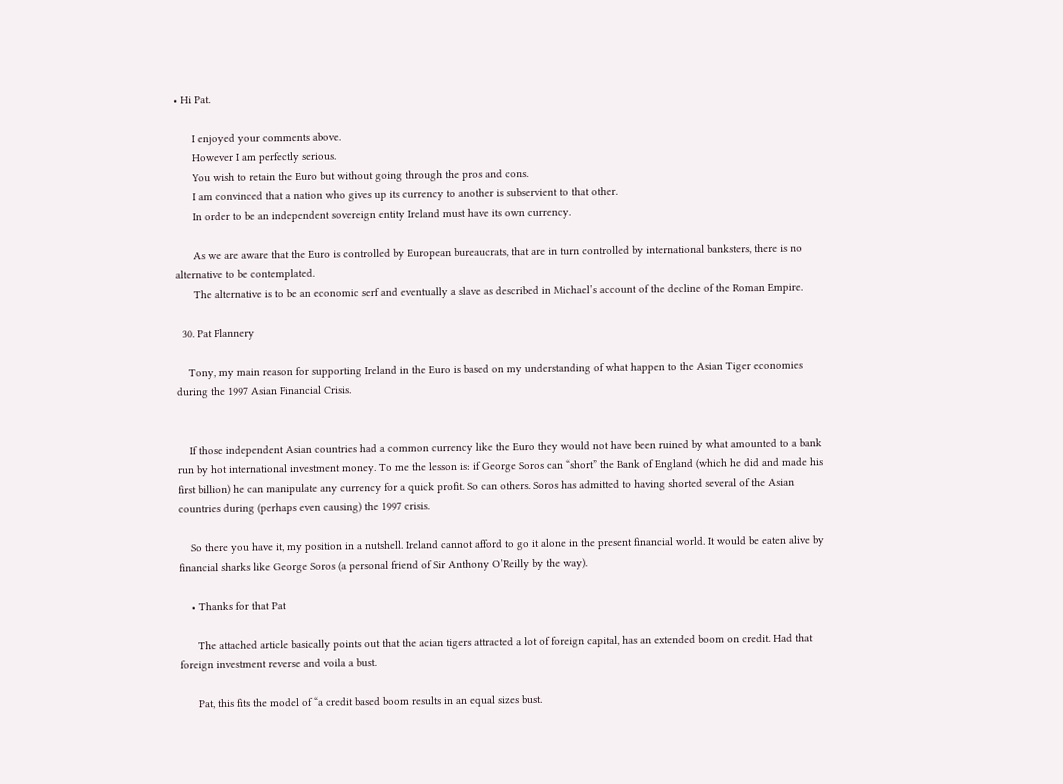• Hi Pat.

      I enjoyed your comments above.
      However I am perfectly serious.
      You wish to retain the Euro but without going through the pros and cons.
      I am convinced that a nation who gives up its currency to another is subservient to that other.
      In order to be an independent sovereign entity Ireland must have its own currency.

      As we are aware that the Euro is controlled by European bureaucrats, that are in turn controlled by international banksters, there is no alternative to be contemplated.
      The alternative is to be an economic serf and eventually a slave as described in Michael’s account of the decline of the Roman Empire.

  30. Pat Flannery

    Tony, my main reason for supporting Ireland in the Euro is based on my understanding of what happen to the Asian Tiger economies during the 1997 Asian Financial Crisis.


    If those independent Asian countries had a common currency like the Euro they would not have been ruined by what amounted to a bank run by hot international investment money. To me the lesson is: if George Soros can “short” the Bank of England (which he did and made his first billion) he can manipulate any currency for a quick profit. So can others. Soros has admitted to having shorted several of the Asian countries during (perhaps even causing) the 1997 crisis.

    So there you have it, my position in a nutshell. Ireland cannot afford to go it alone in the present financial world. It would be eaten alive by financial sharks like George Soros (a personal friend of Sir Anthony O’Reilly by the way).

    • Thanks for that Pat

      The attached article basically points out that the acian tigers attracted a lot of foreign capital, has an extended boom on credit. Had that foreign investment reverse and voila a bust.

      Pat, this fits the model of “a credit based boom results in an equal sizes bust.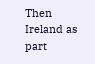Then Ireland as part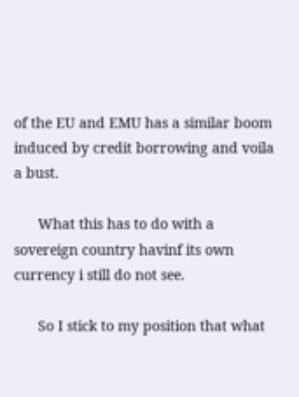of the EU and EMU has a similar boom induced by credit borrowing and voila a bust.

      What this has to do with a sovereign country havinf its own currency i still do not see.

      So I stick to my position that what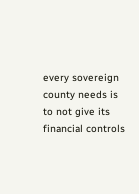every sovereign county needs is to not give its financial controls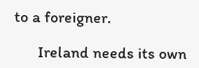to a foreigner.

      Ireland needs its own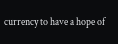currency to have a hope of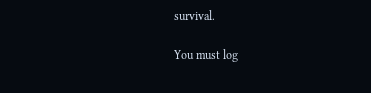survival.

You must log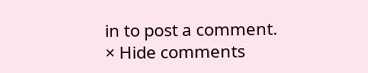in to post a comment.
× Hide comments